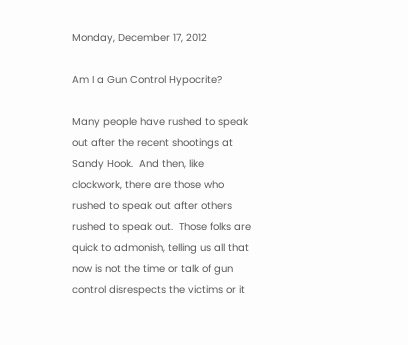Monday, December 17, 2012

Am I a Gun Control Hypocrite?

Many people have rushed to speak out after the recent shootings at Sandy Hook.  And then, like clockwork, there are those who rushed to speak out after others rushed to speak out.  Those folks are quick to admonish, telling us all that now is not the time or talk of gun control disrespects the victims or it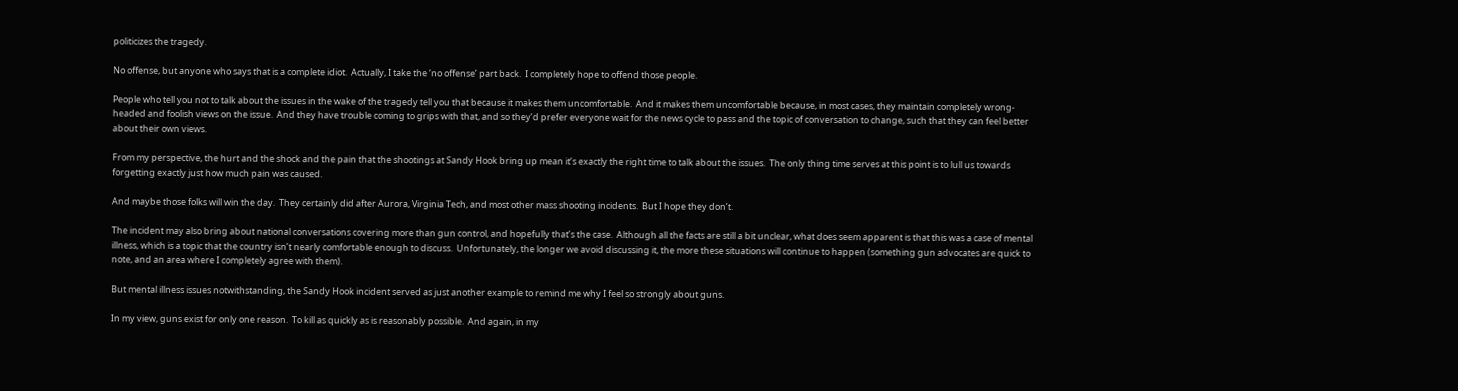politicizes the tragedy.

No offense, but anyone who says that is a complete idiot.  Actually, I take the ‘no offense’ part back.  I completely hope to offend those people.

People who tell you not to talk about the issues in the wake of the tragedy tell you that because it makes them uncomfortable.  And it makes them uncomfortable because, in most cases, they maintain completely wrong-headed and foolish views on the issue.  And they have trouble coming to grips with that, and so they’d prefer everyone wait for the news cycle to pass and the topic of conversation to change, such that they can feel better about their own views.

From my perspective, the hurt and the shock and the pain that the shootings at Sandy Hook bring up mean it’s exactly the right time to talk about the issues.  The only thing time serves at this point is to lull us towards forgetting exactly just how much pain was caused.

And maybe those folks will win the day.  They certainly did after Aurora, Virginia Tech, and most other mass shooting incidents.  But I hope they don’t.

The incident may also bring about national conversations covering more than gun control, and hopefully that’s the case.  Although all the facts are still a bit unclear, what does seem apparent is that this was a case of mental illness, which is a topic that the country isn’t nearly comfortable enough to discuss.  Unfortunately, the longer we avoid discussing it, the more these situations will continue to happen (something gun advocates are quick to note, and an area where I completely agree with them).

But mental illness issues notwithstanding, the Sandy Hook incident served as just another example to remind me why I feel so strongly about guns.

In my view, guns exist for only one reason.  To kill as quickly as is reasonably possible.  And again, in my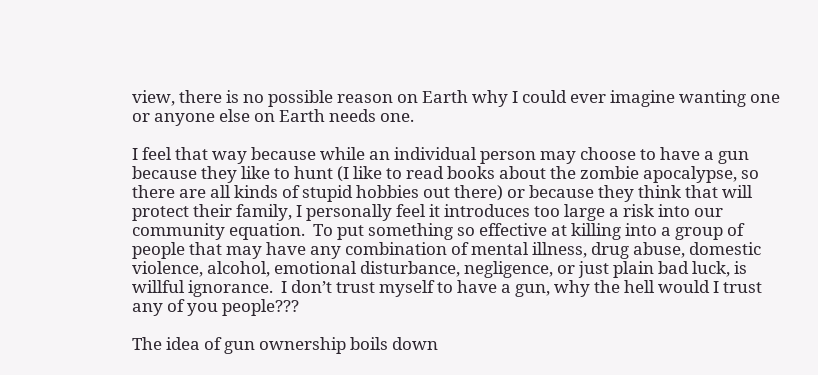view, there is no possible reason on Earth why I could ever imagine wanting one or anyone else on Earth needs one.

I feel that way because while an individual person may choose to have a gun because they like to hunt (I like to read books about the zombie apocalypse, so there are all kinds of stupid hobbies out there) or because they think that will protect their family, I personally feel it introduces too large a risk into our community equation.  To put something so effective at killing into a group of people that may have any combination of mental illness, drug abuse, domestic violence, alcohol, emotional disturbance, negligence, or just plain bad luck, is willful ignorance.  I don’t trust myself to have a gun, why the hell would I trust any of you people???

The idea of gun ownership boils down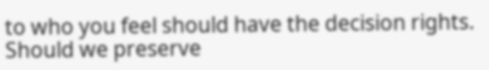to who you feel should have the decision rights.  Should we preserve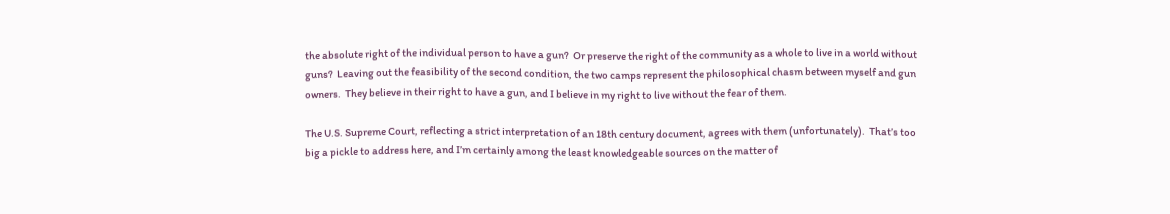the absolute right of the individual person to have a gun?  Or preserve the right of the community as a whole to live in a world without guns?  Leaving out the feasibility of the second condition, the two camps represent the philosophical chasm between myself and gun owners.  They believe in their right to have a gun, and I believe in my right to live without the fear of them.

The U.S. Supreme Court, reflecting a strict interpretation of an 18th century document, agrees with them (unfortunately).  That’s too big a pickle to address here, and I’m certainly among the least knowledgeable sources on the matter of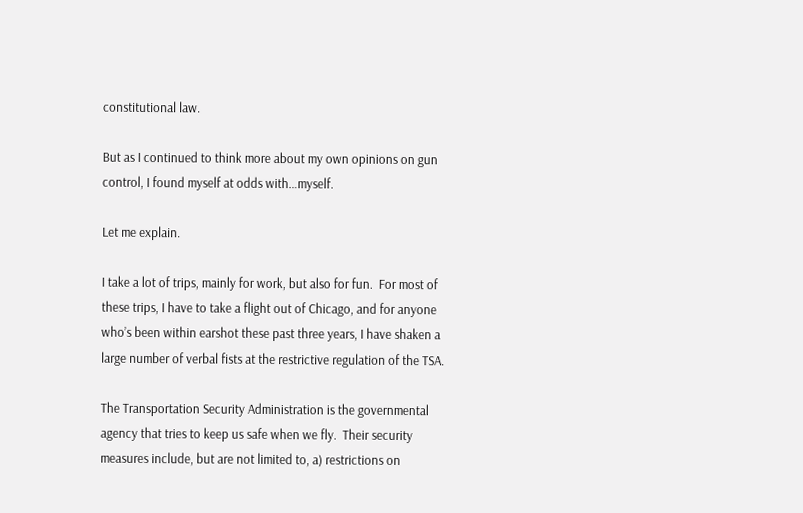constitutional law.

But as I continued to think more about my own opinions on gun control, I found myself at odds with…myself.

Let me explain.

I take a lot of trips, mainly for work, but also for fun.  For most of these trips, I have to take a flight out of Chicago, and for anyone who’s been within earshot these past three years, I have shaken a large number of verbal fists at the restrictive regulation of the TSA.

The Transportation Security Administration is the governmental agency that tries to keep us safe when we fly.  Their security measures include, but are not limited to, a) restrictions on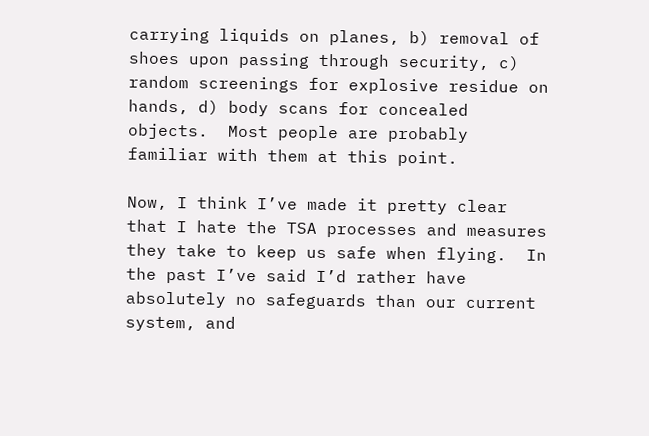carrying liquids on planes, b) removal of shoes upon passing through security, c) random screenings for explosive residue on hands, d) body scans for concealed objects.  Most people are probably familiar with them at this point.

Now, I think I’ve made it pretty clear that I hate the TSA processes and measures they take to keep us safe when flying.  In the past I’ve said I’d rather have absolutely no safeguards than our current system, and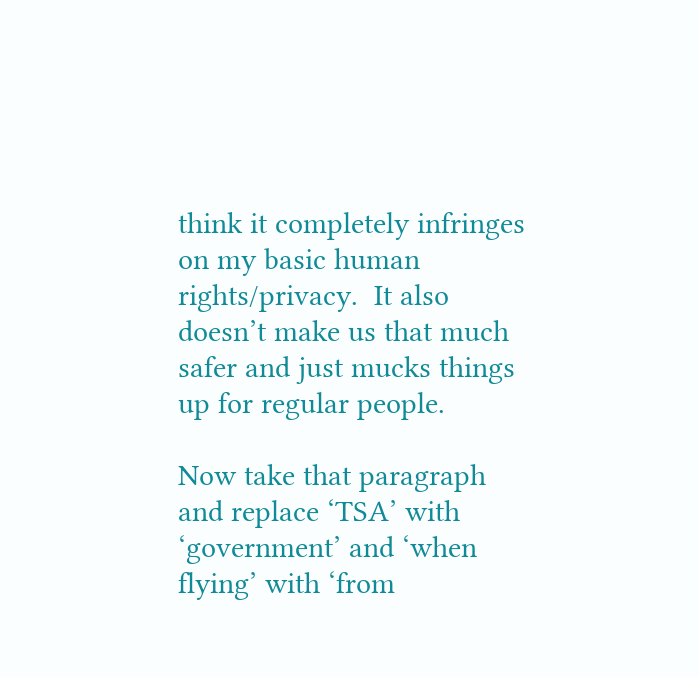think it completely infringes on my basic human rights/privacy.  It also doesn’t make us that much safer and just mucks things up for regular people.

Now take that paragraph and replace ‘TSA’ with ‘government’ and ‘when flying’ with ‘from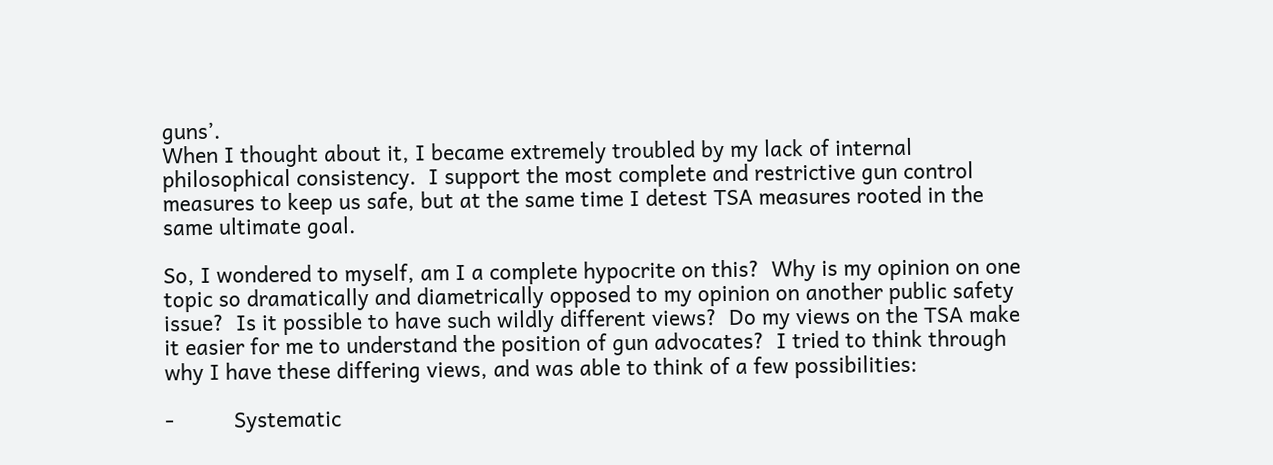guns’.
When I thought about it, I became extremely troubled by my lack of internal philosophical consistency.  I support the most complete and restrictive gun control measures to keep us safe, but at the same time I detest TSA measures rooted in the same ultimate goal.

So, I wondered to myself, am I a complete hypocrite on this?  Why is my opinion on one topic so dramatically and diametrically opposed to my opinion on another public safety issue?  Is it possible to have such wildly different views?  Do my views on the TSA make it easier for me to understand the position of gun advocates?  I tried to think through why I have these differing views, and was able to think of a few possibilities:

-          Systematic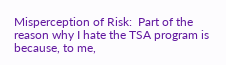Misperception of Risk:  Part of the reason why I hate the TSA program is because, to me,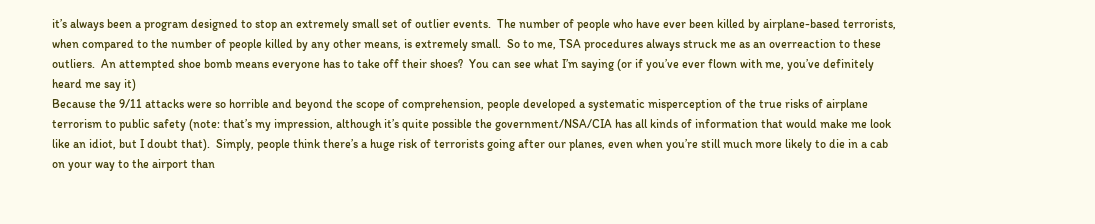it’s always been a program designed to stop an extremely small set of outlier events.  The number of people who have ever been killed by airplane-based terrorists, when compared to the number of people killed by any other means, is extremely small.  So to me, TSA procedures always struck me as an overreaction to these outliers.  An attempted shoe bomb means everyone has to take off their shoes?  You can see what I’m saying (or if you’ve ever flown with me, you’ve definitely heard me say it)
Because the 9/11 attacks were so horrible and beyond the scope of comprehension, people developed a systematic misperception of the true risks of airplane terrorism to public safety (note: that’s my impression, although it’s quite possible the government/NSA/CIA has all kinds of information that would make me look like an idiot, but I doubt that).  Simply, people think there’s a huge risk of terrorists going after our planes, even when you’re still much more likely to die in a cab on your way to the airport than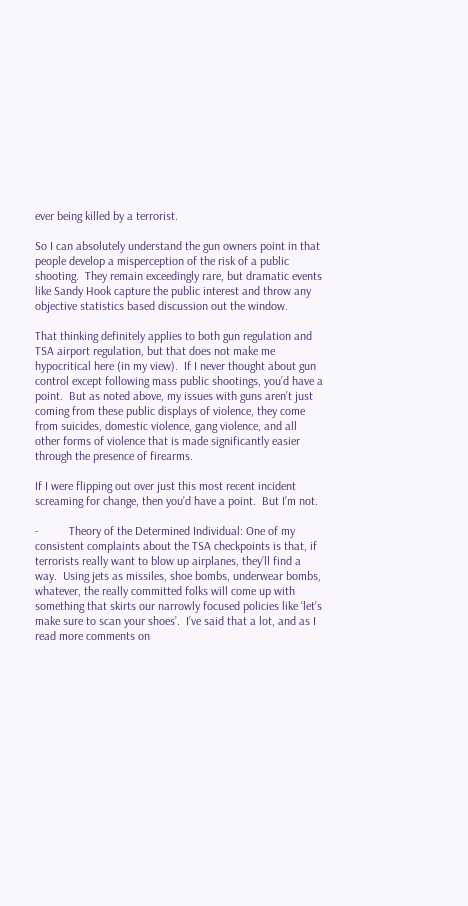ever being killed by a terrorist.

So I can absolutely understand the gun owners point in that people develop a misperception of the risk of a public shooting.  They remain exceedingly rare, but dramatic events like Sandy Hook capture the public interest and throw any objective statistics based discussion out the window.

That thinking definitely applies to both gun regulation and TSA airport regulation, but that does not make me hypocritical here (in my view).  If I never thought about gun control except following mass public shootings, you’d have a point.  But as noted above, my issues with guns aren’t just coming from these public displays of violence, they come from suicides, domestic violence, gang violence, and all other forms of violence that is made significantly easier through the presence of firearms.

If I were flipping out over just this most recent incident screaming for change, then you’d have a point.  But I’m not.

-          Theory of the Determined Individual: One of my consistent complaints about the TSA checkpoints is that, if terrorists really want to blow up airplanes, they’ll find a way.  Using jets as missiles, shoe bombs, underwear bombs, whatever, the really committed folks will come up with something that skirts our narrowly focused policies like ‘let’s make sure to scan your shoes’.  I’ve said that a lot, and as I read more comments on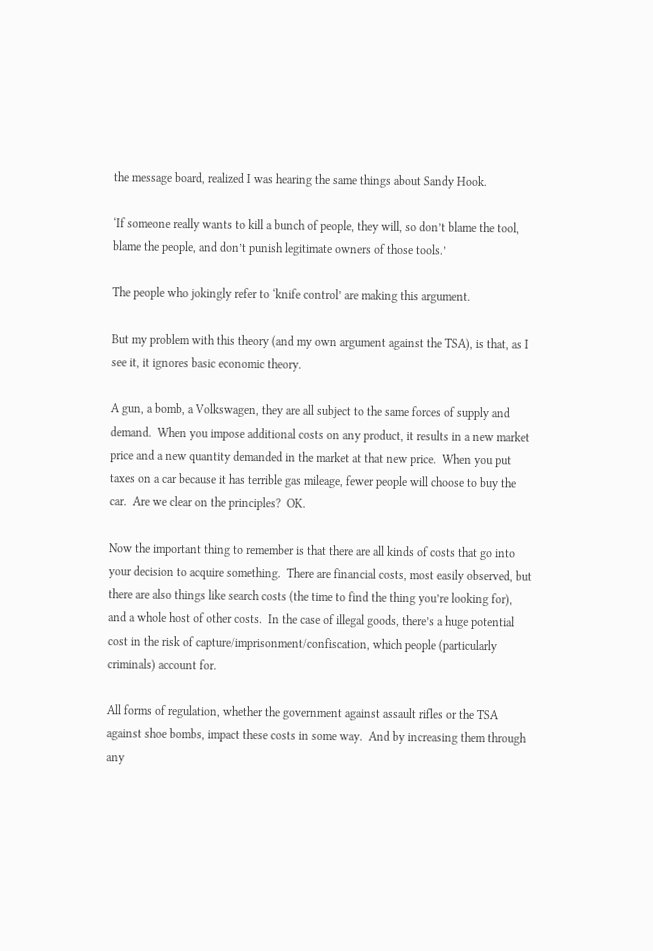the message board, realized I was hearing the same things about Sandy Hook.

‘If someone really wants to kill a bunch of people, they will, so don’t blame the tool, blame the people, and don’t punish legitimate owners of those tools.’

The people who jokingly refer to ‘knife control’ are making this argument.

But my problem with this theory (and my own argument against the TSA), is that, as I see it, it ignores basic economic theory.

A gun, a bomb, a Volkswagen, they are all subject to the same forces of supply and demand.  When you impose additional costs on any product, it results in a new market price and a new quantity demanded in the market at that new price.  When you put taxes on a car because it has terrible gas mileage, fewer people will choose to buy the car.  Are we clear on the principles?  OK.

Now the important thing to remember is that there are all kinds of costs that go into your decision to acquire something.  There are financial costs, most easily observed, but there are also things like search costs (the time to find the thing you’re looking for), and a whole host of other costs.  In the case of illegal goods, there’s a huge potential cost in the risk of capture/imprisonment/confiscation, which people (particularly criminals) account for.

All forms of regulation, whether the government against assault rifles or the TSA against shoe bombs, impact these costs in some way.  And by increasing them through any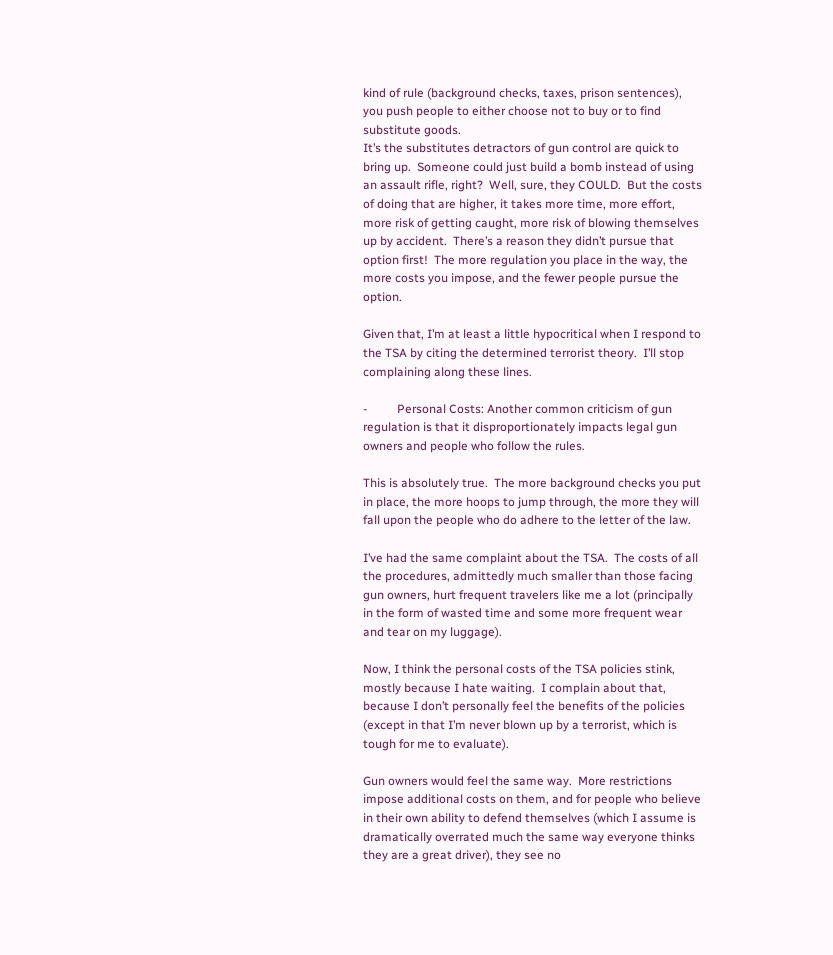kind of rule (background checks, taxes, prison sentences), you push people to either choose not to buy or to find substitute goods.
It’s the substitutes detractors of gun control are quick to bring up.  Someone could just build a bomb instead of using an assault rifle, right?  Well, sure, they COULD.  But the costs of doing that are higher, it takes more time, more effort, more risk of getting caught, more risk of blowing themselves up by accident.  There’s a reason they didn’t pursue that option first!  The more regulation you place in the way, the more costs you impose, and the fewer people pursue the option.

Given that, I’m at least a little hypocritical when I respond to the TSA by citing the determined terrorist theory.  I’ll stop complaining along these lines.

-          Personal Costs: Another common criticism of gun regulation is that it disproportionately impacts legal gun owners and people who follow the rules.

This is absolutely true.  The more background checks you put in place, the more hoops to jump through, the more they will fall upon the people who do adhere to the letter of the law.

I’ve had the same complaint about the TSA.  The costs of all the procedures, admittedly much smaller than those facing gun owners, hurt frequent travelers like me a lot (principally in the form of wasted time and some more frequent wear and tear on my luggage).

Now, I think the personal costs of the TSA policies stink, mostly because I hate waiting.  I complain about that, because I don’t personally feel the benefits of the policies (except in that I’m never blown up by a terrorist, which is tough for me to evaluate).

Gun owners would feel the same way.  More restrictions impose additional costs on them, and for people who believe in their own ability to defend themselves (which I assume is dramatically overrated much the same way everyone thinks they are a great driver), they see no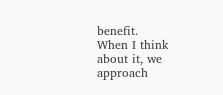benefit.
When I think about it, we approach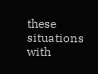these situations with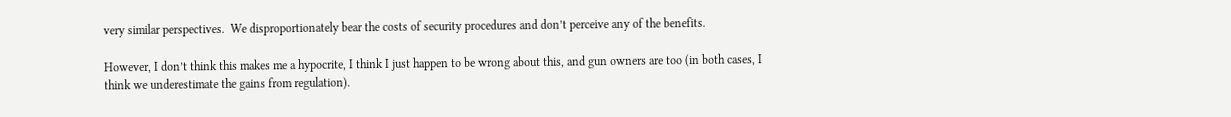very similar perspectives.  We disproportionately bear the costs of security procedures and don’t perceive any of the benefits.

However, I don’t think this makes me a hypocrite, I think I just happen to be wrong about this, and gun owners are too (in both cases, I think we underestimate the gains from regulation).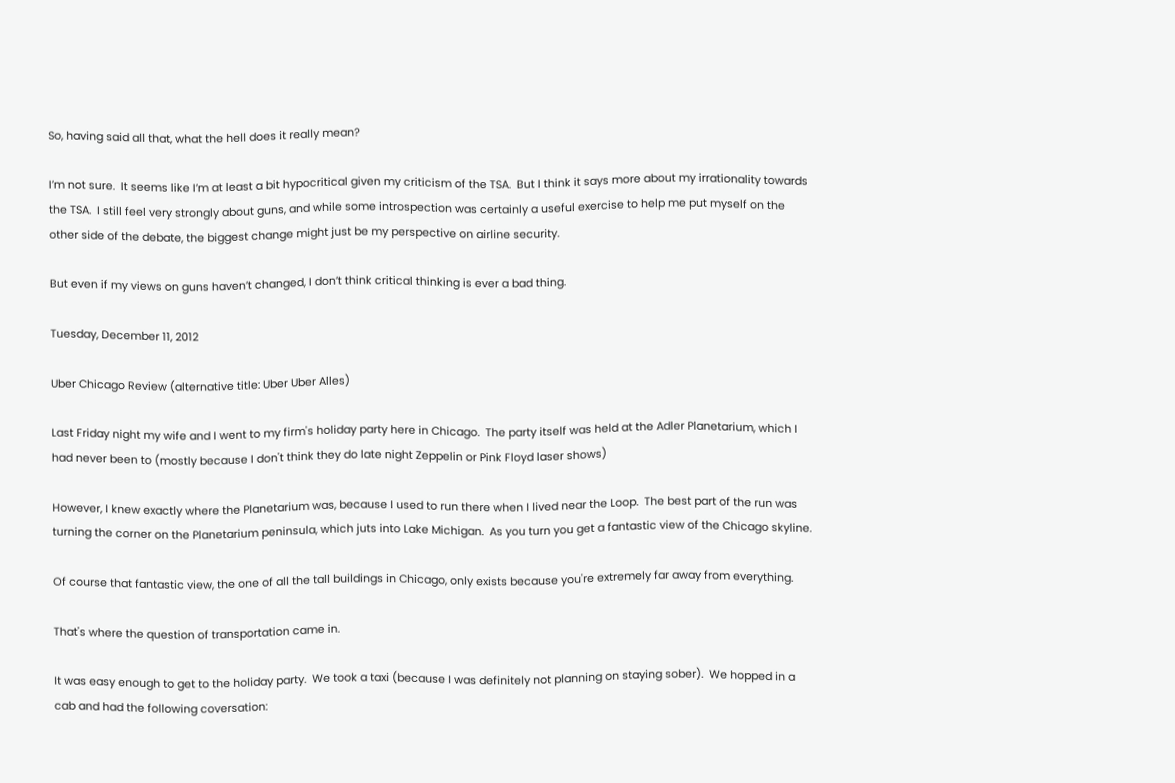So, having said all that, what the hell does it really mean?

I’m not sure.  It seems like I’m at least a bit hypocritical given my criticism of the TSA.  But I think it says more about my irrationality towards the TSA.  I still feel very strongly about guns, and while some introspection was certainly a useful exercise to help me put myself on the other side of the debate, the biggest change might just be my perspective on airline security.

But even if my views on guns haven’t changed, I don’t think critical thinking is ever a bad thing.

Tuesday, December 11, 2012

Uber Chicago Review (alternative title: Uber Uber Alles)

Last Friday night my wife and I went to my firm's holiday party here in Chicago.  The party itself was held at the Adler Planetarium, which I had never been to (mostly because I don't think they do late night Zeppelin or Pink Floyd laser shows)

However, I knew exactly where the Planetarium was, because I used to run there when I lived near the Loop.  The best part of the run was turning the corner on the Planetarium peninsula, which juts into Lake Michigan.  As you turn you get a fantastic view of the Chicago skyline.

Of course that fantastic view, the one of all the tall buildings in Chicago, only exists because you're extremely far away from everything.

That's where the question of transportation came in.

It was easy enough to get to the holiday party.  We took a taxi (because I was definitely not planning on staying sober).  We hopped in a cab and had the following coversation: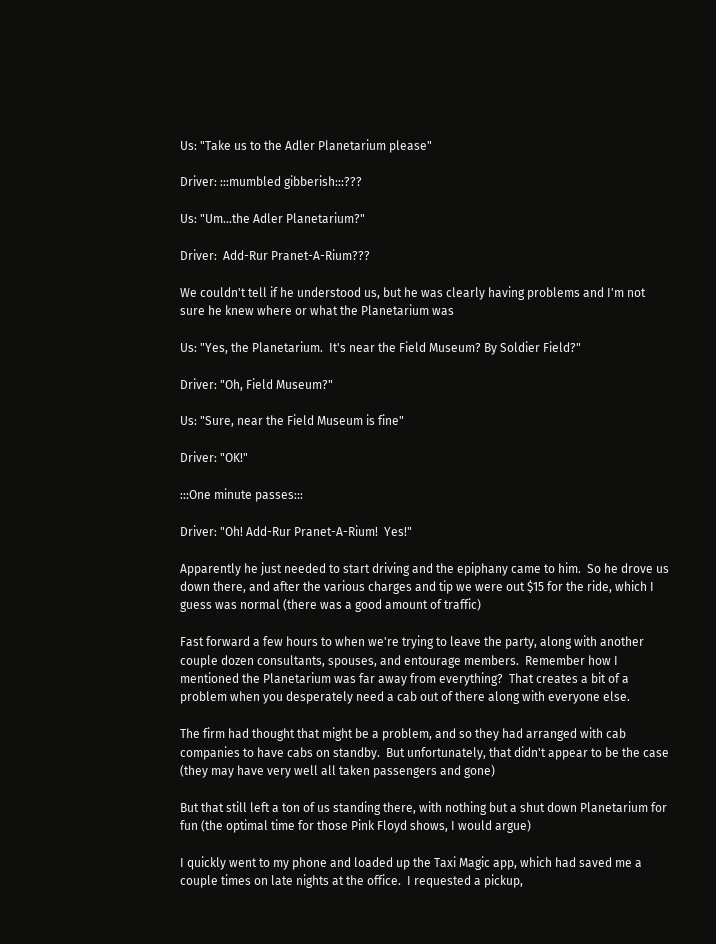Us: "Take us to the Adler Planetarium please"

Driver: :::mumbled gibberish:::???

Us: "Um...the Adler Planetarium?"

Driver:  Add-Rur Pranet-A-Rium???

We couldn't tell if he understood us, but he was clearly having problems and I'm not sure he knew where or what the Planetarium was

Us: "Yes, the Planetarium.  It's near the Field Museum? By Soldier Field?"

Driver: "Oh, Field Museum?"

Us: "Sure, near the Field Museum is fine"

Driver: "OK!"

:::One minute passes:::

Driver: "Oh! Add-Rur Pranet-A-Rium!  Yes!"

Apparently he just needed to start driving and the epiphany came to him.  So he drove us down there, and after the various charges and tip we were out $15 for the ride, which I guess was normal (there was a good amount of traffic)

Fast forward a few hours to when we're trying to leave the party, along with another couple dozen consultants, spouses, and entourage members.  Remember how I mentioned the Planetarium was far away from everything?  That creates a bit of a problem when you desperately need a cab out of there along with everyone else.

The firm had thought that might be a problem, and so they had arranged with cab companies to have cabs on standby.  But unfortunately, that didn't appear to be the case (they may have very well all taken passengers and gone)

But that still left a ton of us standing there, with nothing but a shut down Planetarium for fun (the optimal time for those Pink Floyd shows, I would argue)

I quickly went to my phone and loaded up the Taxi Magic app, which had saved me a couple times on late nights at the office.  I requested a pickup,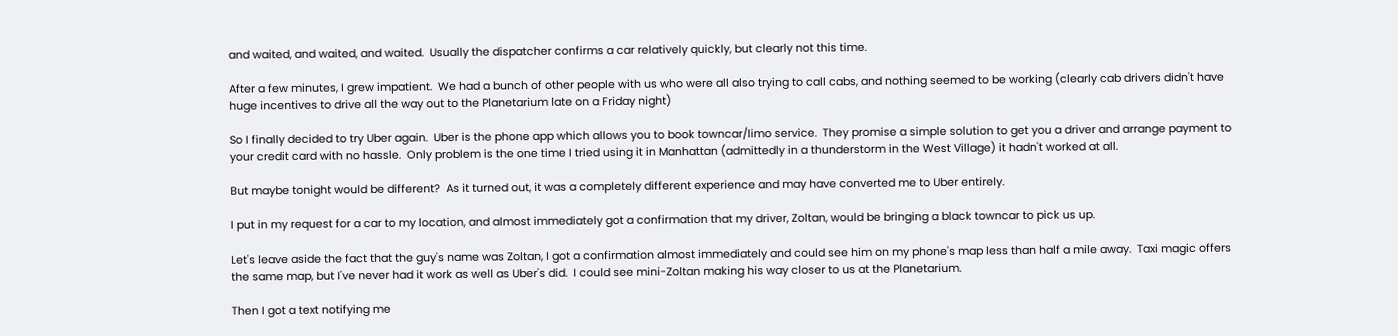and waited, and waited, and waited.  Usually the dispatcher confirms a car relatively quickly, but clearly not this time.

After a few minutes, I grew impatient.  We had a bunch of other people with us who were all also trying to call cabs, and nothing seemed to be working (clearly cab drivers didn't have huge incentives to drive all the way out to the Planetarium late on a Friday night)

So I finally decided to try Uber again.  Uber is the phone app which allows you to book towncar/limo service.  They promise a simple solution to get you a driver and arrange payment to your credit card with no hassle.  Only problem is the one time I tried using it in Manhattan (admittedly in a thunderstorm in the West Village) it hadn't worked at all.

But maybe tonight would be different?  As it turned out, it was a completely different experience and may have converted me to Uber entirely.

I put in my request for a car to my location, and almost immediately got a confirmation that my driver, Zoltan, would be bringing a black towncar to pick us up.

Let's leave aside the fact that the guy's name was Zoltan, I got a confirmation almost immediately and could see him on my phone's map less than half a mile away.  Taxi magic offers the same map, but I've never had it work as well as Uber's did.  I could see mini-Zoltan making his way closer to us at the Planetarium.

Then I got a text notifying me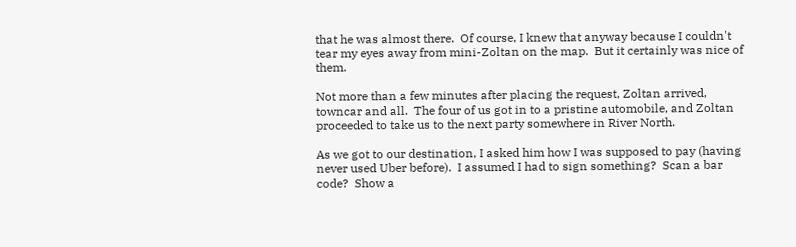that he was almost there.  Of course, I knew that anyway because I couldn't tear my eyes away from mini-Zoltan on the map.  But it certainly was nice of them.

Not more than a few minutes after placing the request, Zoltan arrived, towncar and all.  The four of us got in to a pristine automobile, and Zoltan proceeded to take us to the next party somewhere in River North.

As we got to our destination, I asked him how I was supposed to pay (having never used Uber before).  I assumed I had to sign something?  Scan a bar code?  Show a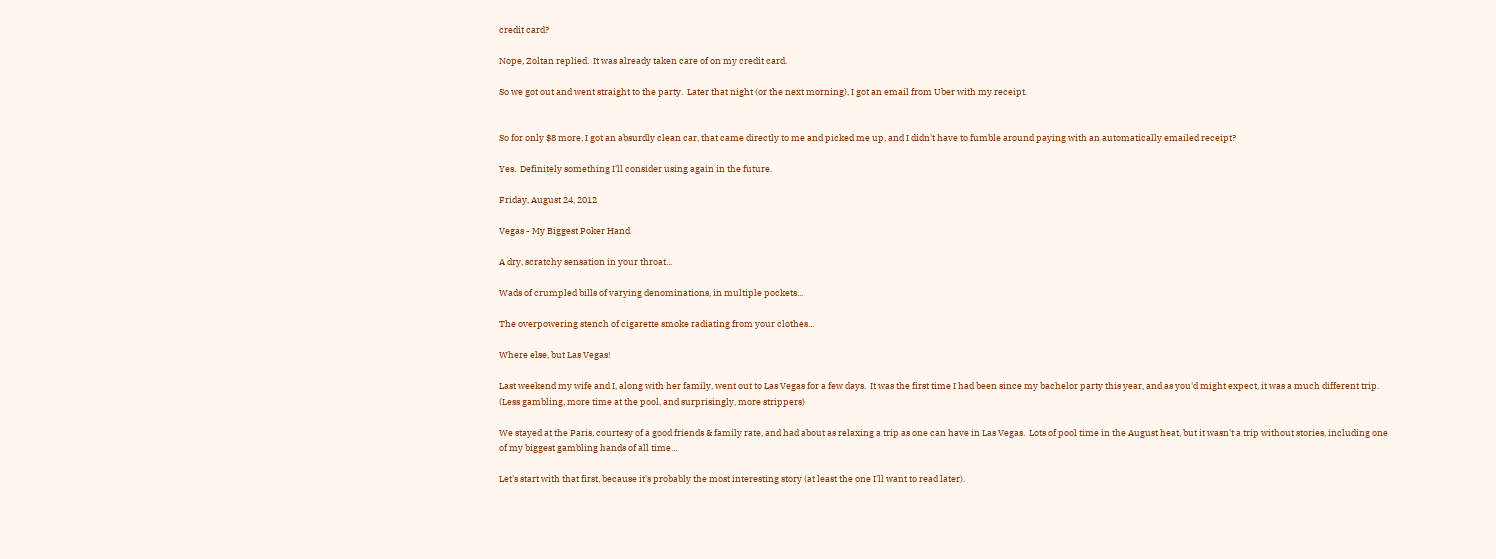credit card?

Nope, Zoltan replied.  It was already taken care of on my credit card.

So we got out and went straight to the party.  Later that night (or the next morning), I got an email from Uber with my receipt.


So for only $8 more, I got an absurdly clean car, that came directly to me and picked me up, and I didn't have to fumble around paying with an automatically emailed receipt?

Yes.  Definitely something I'll consider using again in the future.

Friday, August 24, 2012

Vegas - My Biggest Poker Hand

A dry, scratchy sensation in your throat...

Wads of crumpled bills of varying denominations, in multiple pockets...

The overpowering stench of cigarette smoke radiating from your clothes...

Where else, but Las Vegas!

Last weekend my wife and I, along with her family, went out to Las Vegas for a few days.  It was the first time I had been since my bachelor party this year, and as you'd might expect, it was a much different trip.  (Less gambling, more time at the pool, and surprisingly, more strippers)

We stayed at the Paris, courtesy of a good friends & family rate, and had about as relaxing a trip as one can have in Las Vegas.  Lots of pool time in the August heat, but it wasn't a trip without stories, including one of my biggest gambling hands of all time...

Let's start with that first, because it's probably the most interesting story (at least the one I'll want to read later).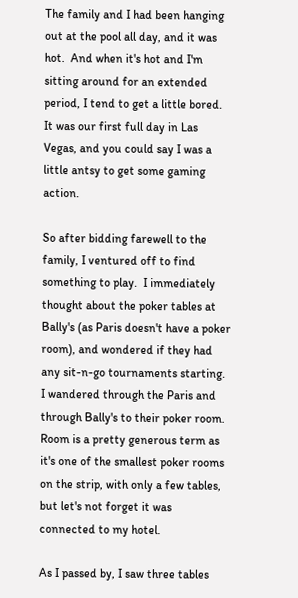The family and I had been hanging out at the pool all day, and it was hot.  And when it's hot and I'm sitting around for an extended period, I tend to get a little bored.  It was our first full day in Las Vegas, and you could say I was a little antsy to get some gaming action.

So after bidding farewell to the family, I ventured off to find something to play.  I immediately thought about the poker tables at Bally's (as Paris doesn't have a poker room), and wondered if they had any sit-n-go tournaments starting.  I wandered through the Paris and through Bally's to their poker room.  Room is a pretty generous term as it's one of the smallest poker rooms on the strip, with only a few tables, but let's not forget it was connected to my hotel.

As I passed by, I saw three tables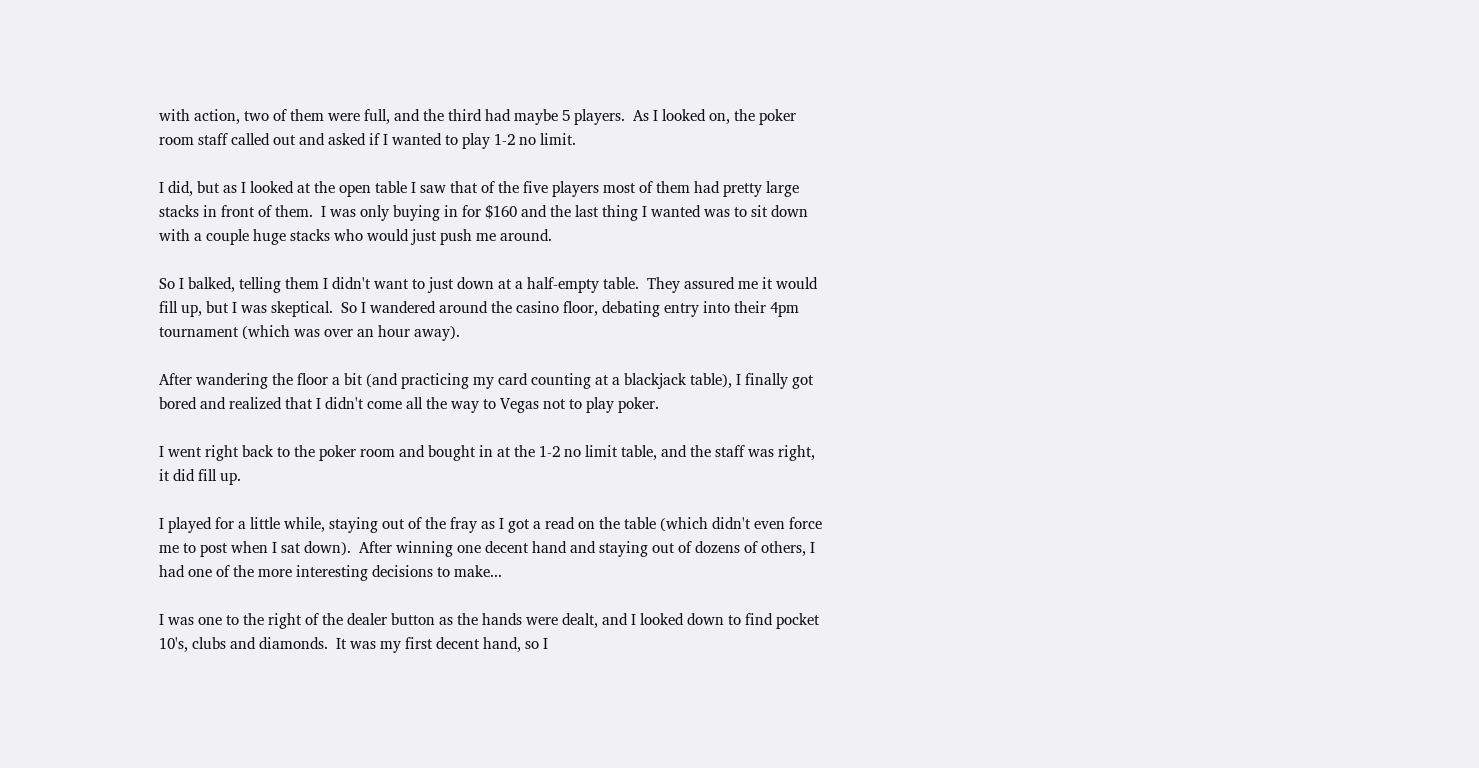with action, two of them were full, and the third had maybe 5 players.  As I looked on, the poker room staff called out and asked if I wanted to play 1-2 no limit.

I did, but as I looked at the open table I saw that of the five players most of them had pretty large stacks in front of them.  I was only buying in for $160 and the last thing I wanted was to sit down with a couple huge stacks who would just push me around.

So I balked, telling them I didn't want to just down at a half-empty table.  They assured me it would fill up, but I was skeptical.  So I wandered around the casino floor, debating entry into their 4pm tournament (which was over an hour away).

After wandering the floor a bit (and practicing my card counting at a blackjack table), I finally got bored and realized that I didn't come all the way to Vegas not to play poker.

I went right back to the poker room and bought in at the 1-2 no limit table, and the staff was right, it did fill up.

I played for a little while, staying out of the fray as I got a read on the table (which didn't even force me to post when I sat down).  After winning one decent hand and staying out of dozens of others, I had one of the more interesting decisions to make...

I was one to the right of the dealer button as the hands were dealt, and I looked down to find pocket 10's, clubs and diamonds.  It was my first decent hand, so I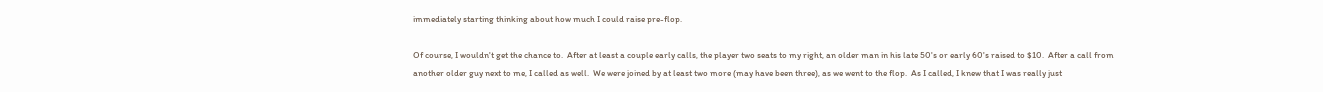immediately starting thinking about how much I could raise pre-flop.

Of course, I wouldn't get the chance to.  After at least a couple early calls, the player two seats to my right, an older man in his late 50's or early 60's raised to $10.  After a call from another older guy next to me, I called as well.  We were joined by at least two more (may have been three), as we went to the flop.  As I called, I knew that I was really just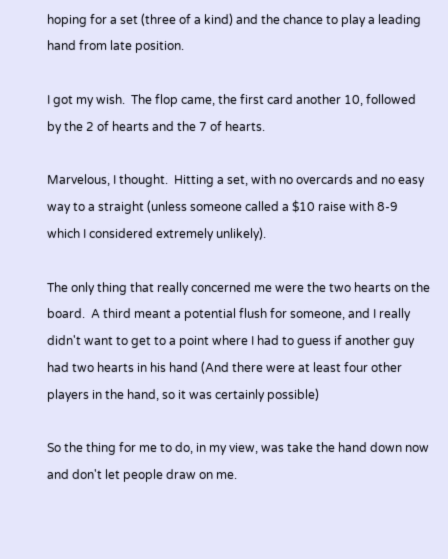hoping for a set (three of a kind) and the chance to play a leading hand from late position.

I got my wish.  The flop came, the first card another 10, followed by the 2 of hearts and the 7 of hearts.

Marvelous, I thought.  Hitting a set, with no overcards and no easy way to a straight (unless someone called a $10 raise with 8-9 which I considered extremely unlikely).

The only thing that really concerned me were the two hearts on the board.  A third meant a potential flush for someone, and I really didn't want to get to a point where I had to guess if another guy had two hearts in his hand (And there were at least four other players in the hand, so it was certainly possible)

So the thing for me to do, in my view, was take the hand down now and don't let people draw on me.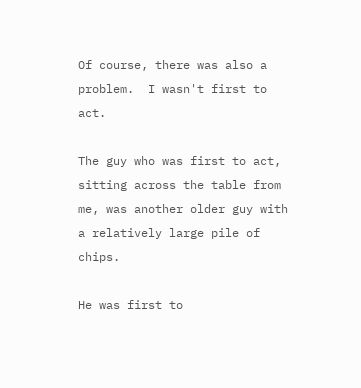Of course, there was also a problem.  I wasn't first to act.

The guy who was first to act, sitting across the table from me, was another older guy with a relatively large pile of chips.

He was first to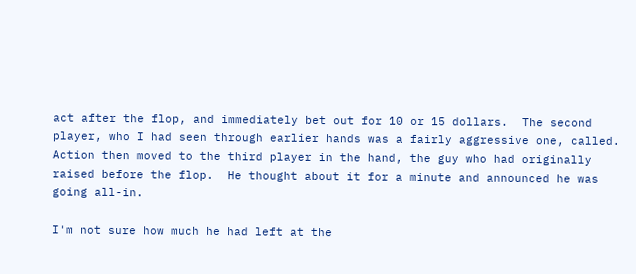act after the flop, and immediately bet out for 10 or 15 dollars.  The second player, who I had seen through earlier hands was a fairly aggressive one, called.  Action then moved to the third player in the hand, the guy who had originally raised before the flop.  He thought about it for a minute and announced he was going all-in.

I'm not sure how much he had left at the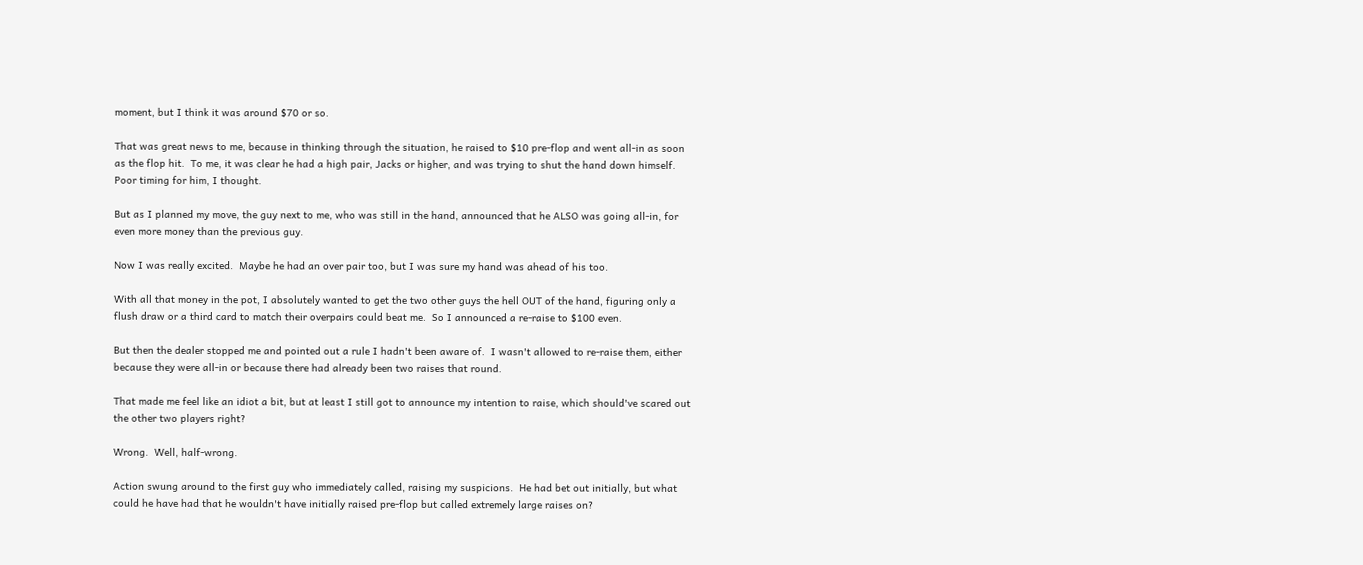moment, but I think it was around $70 or so.

That was great news to me, because in thinking through the situation, he raised to $10 pre-flop and went all-in as soon as the flop hit.  To me, it was clear he had a high pair, Jacks or higher, and was trying to shut the hand down himself.  Poor timing for him, I thought.

But as I planned my move, the guy next to me, who was still in the hand, announced that he ALSO was going all-in, for even more money than the previous guy.

Now I was really excited.  Maybe he had an over pair too, but I was sure my hand was ahead of his too.

With all that money in the pot, I absolutely wanted to get the two other guys the hell OUT of the hand, figuring only a flush draw or a third card to match their overpairs could beat me.  So I announced a re-raise to $100 even.

But then the dealer stopped me and pointed out a rule I hadn't been aware of.  I wasn't allowed to re-raise them, either because they were all-in or because there had already been two raises that round.

That made me feel like an idiot a bit, but at least I still got to announce my intention to raise, which should've scared out the other two players right?

Wrong.  Well, half-wrong.

Action swung around to the first guy who immediately called, raising my suspicions.  He had bet out initially, but what could he have had that he wouldn't have initially raised pre-flop but called extremely large raises on?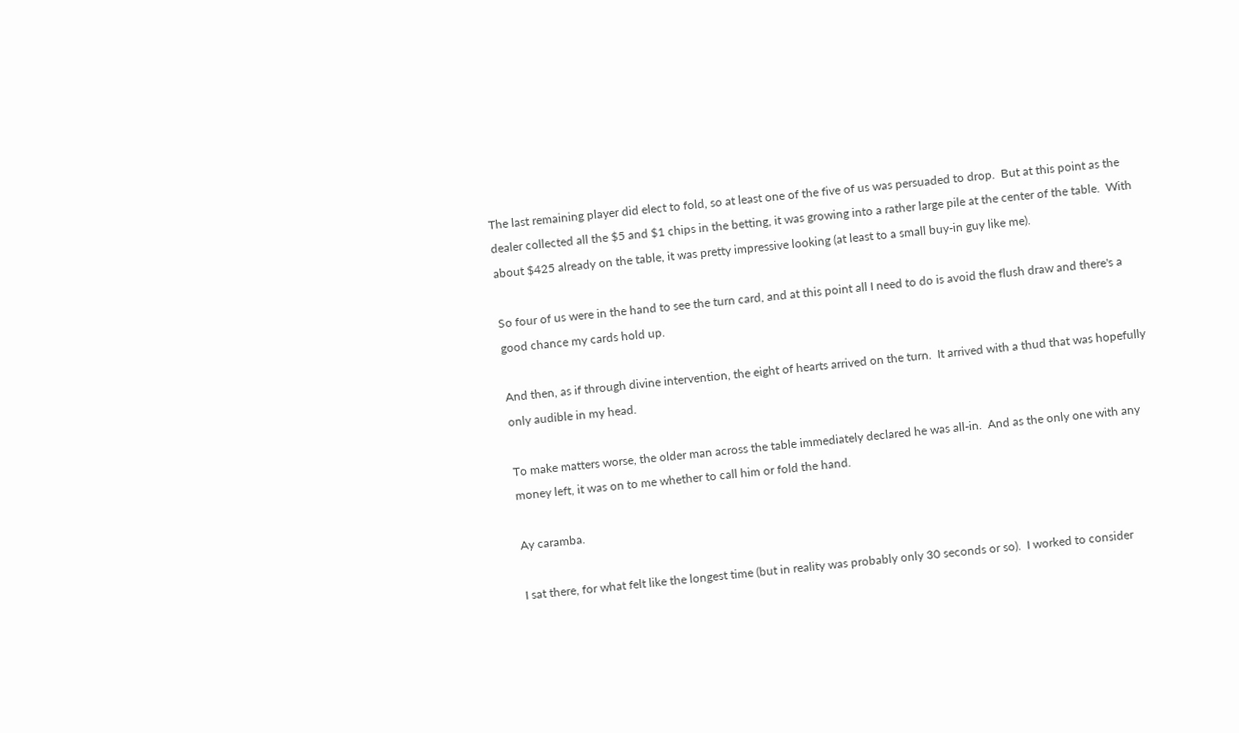The last remaining player did elect to fold, so at least one of the five of us was persuaded to drop.  But at this point as the dealer collected all the $5 and $1 chips in the betting, it was growing into a rather large pile at the center of the table.  With about $425 already on the table, it was pretty impressive looking (at least to a small buy-in guy like me).

So four of us were in the hand to see the turn card, and at this point all I need to do is avoid the flush draw and there's a good chance my cards hold up.

And then, as if through divine intervention, the eight of hearts arrived on the turn.  It arrived with a thud that was hopefully only audible in my head.

To make matters worse, the older man across the table immediately declared he was all-in.  And as the only one with any money left, it was on to me whether to call him or fold the hand.

Ay caramba.

I sat there, for what felt like the longest time (but in reality was probably only 30 seconds or so).  I worked to consider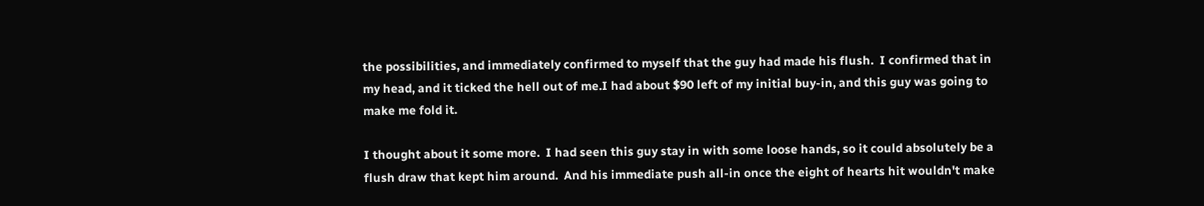the possibilities, and immediately confirmed to myself that the guy had made his flush.  I confirmed that in my head, and it ticked the hell out of me.I had about $90 left of my initial buy-in, and this guy was going to make me fold it.

I thought about it some more.  I had seen this guy stay in with some loose hands, so it could absolutely be a flush draw that kept him around.  And his immediate push all-in once the eight of hearts hit wouldn't make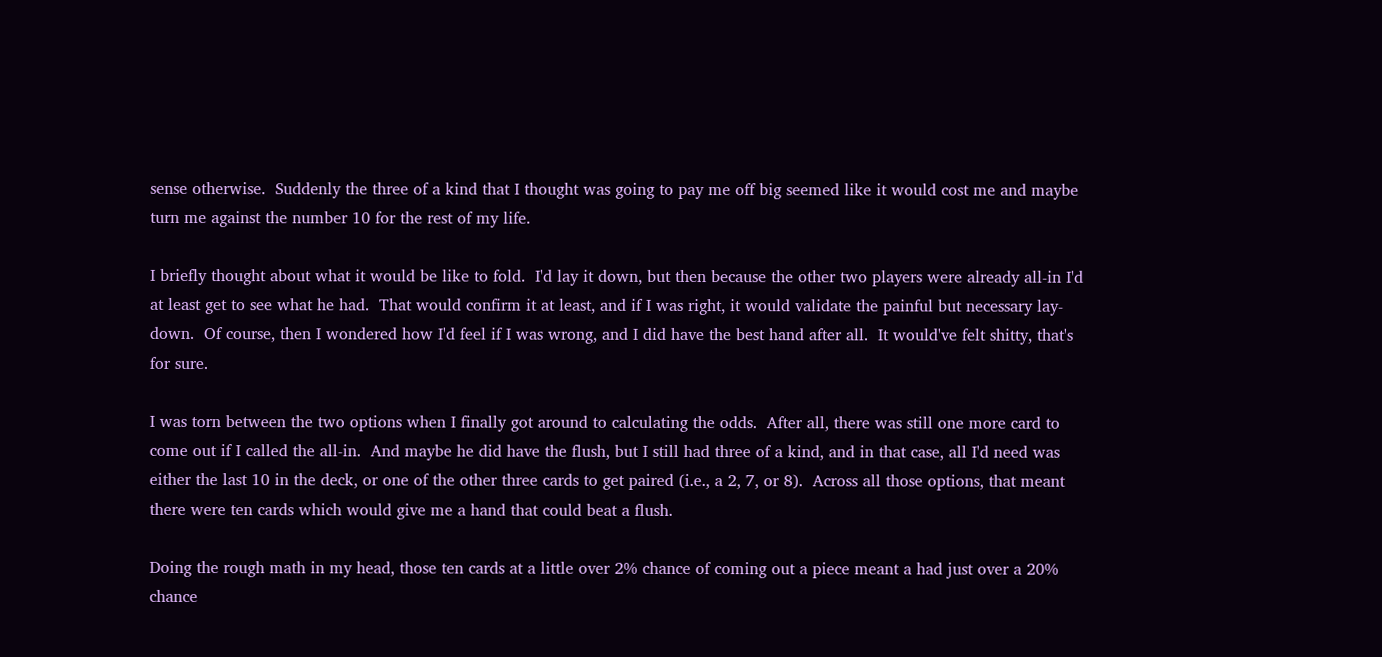sense otherwise.  Suddenly the three of a kind that I thought was going to pay me off big seemed like it would cost me and maybe turn me against the number 10 for the rest of my life.

I briefly thought about what it would be like to fold.  I'd lay it down, but then because the other two players were already all-in I'd at least get to see what he had.  That would confirm it at least, and if I was right, it would validate the painful but necessary lay-down.  Of course, then I wondered how I'd feel if I was wrong, and I did have the best hand after all.  It would've felt shitty, that's for sure.

I was torn between the two options when I finally got around to calculating the odds.  After all, there was still one more card to come out if I called the all-in.  And maybe he did have the flush, but I still had three of a kind, and in that case, all I'd need was either the last 10 in the deck, or one of the other three cards to get paired (i.e., a 2, 7, or 8).  Across all those options, that meant there were ten cards which would give me a hand that could beat a flush.

Doing the rough math in my head, those ten cards at a little over 2% chance of coming out a piece meant a had just over a 20% chance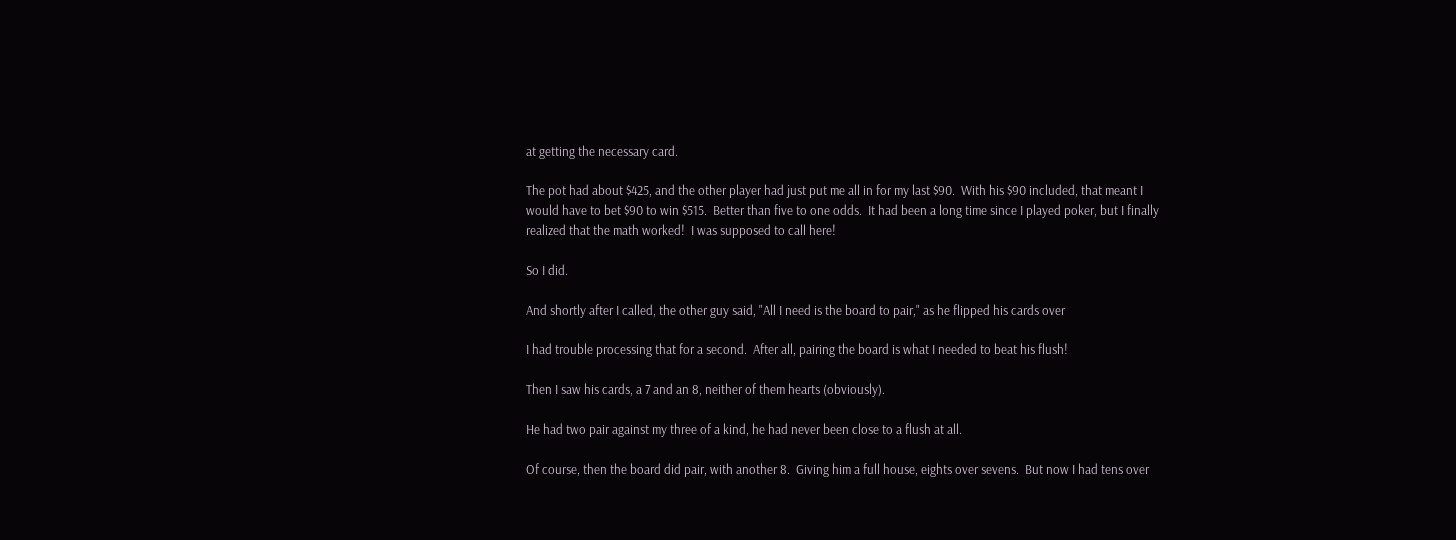at getting the necessary card.

The pot had about $425, and the other player had just put me all in for my last $90.  With his $90 included, that meant I would have to bet $90 to win $515.  Better than five to one odds.  It had been a long time since I played poker, but I finally realized that the math worked!  I was supposed to call here!

So I did.

And shortly after I called, the other guy said, "All I need is the board to pair," as he flipped his cards over

I had trouble processing that for a second.  After all, pairing the board is what I needed to beat his flush!

Then I saw his cards, a 7 and an 8, neither of them hearts (obviously).

He had two pair against my three of a kind, he had never been close to a flush at all.

Of course, then the board did pair, with another 8.  Giving him a full house, eights over sevens.  But now I had tens over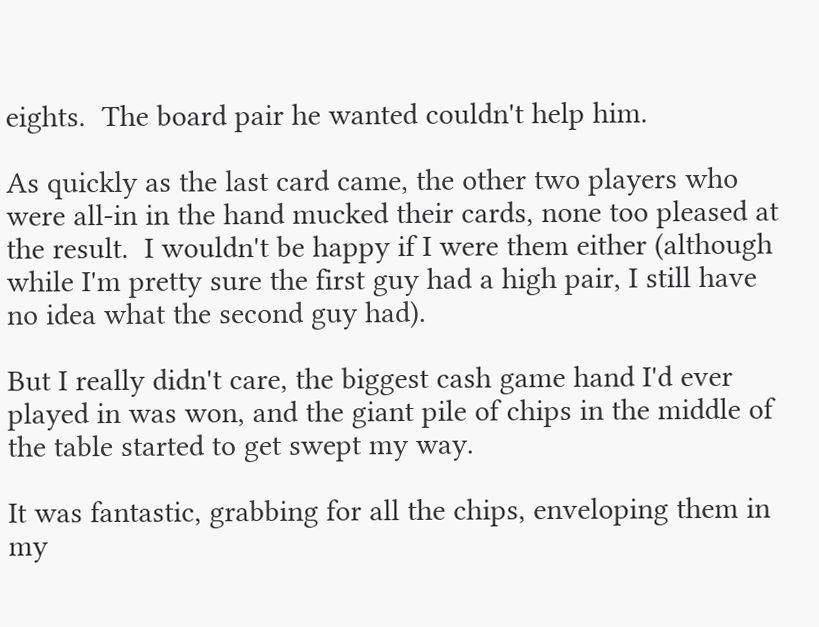eights.  The board pair he wanted couldn't help him.

As quickly as the last card came, the other two players who were all-in in the hand mucked their cards, none too pleased at the result.  I wouldn't be happy if I were them either (although while I'm pretty sure the first guy had a high pair, I still have no idea what the second guy had).

But I really didn't care, the biggest cash game hand I'd ever played in was won, and the giant pile of chips in the middle of the table started to get swept my way.

It was fantastic, grabbing for all the chips, enveloping them in my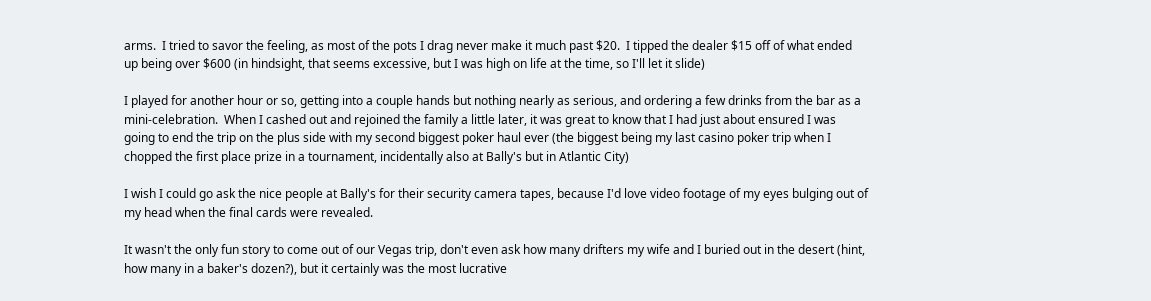arms.  I tried to savor the feeling, as most of the pots I drag never make it much past $20.  I tipped the dealer $15 off of what ended up being over $600 (in hindsight, that seems excessive, but I was high on life at the time, so I'll let it slide)

I played for another hour or so, getting into a couple hands but nothing nearly as serious, and ordering a few drinks from the bar as a mini-celebration.  When I cashed out and rejoined the family a little later, it was great to know that I had just about ensured I was going to end the trip on the plus side with my second biggest poker haul ever (the biggest being my last casino poker trip when I chopped the first place prize in a tournament, incidentally also at Bally's but in Atlantic City)

I wish I could go ask the nice people at Bally's for their security camera tapes, because I'd love video footage of my eyes bulging out of my head when the final cards were revealed.

It wasn't the only fun story to come out of our Vegas trip, don't even ask how many drifters my wife and I buried out in the desert (hint, how many in a baker's dozen?), but it certainly was the most lucrative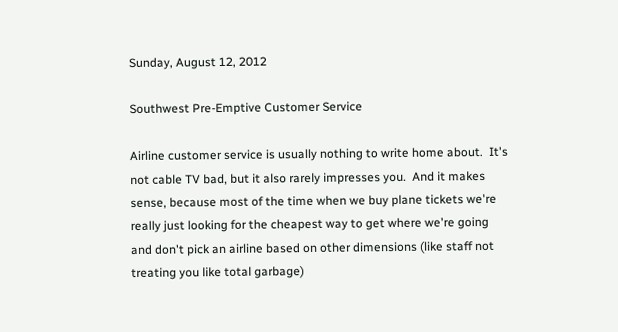Sunday, August 12, 2012

Southwest Pre-Emptive Customer Service

Airline customer service is usually nothing to write home about.  It's not cable TV bad, but it also rarely impresses you.  And it makes sense, because most of the time when we buy plane tickets we're really just looking for the cheapest way to get where we're going and don't pick an airline based on other dimensions (like staff not treating you like total garbage)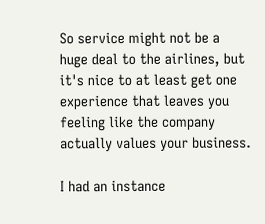So service might not be a huge deal to the airlines, but it's nice to at least get one experience that leaves you feeling like the company actually values your business.

I had an instance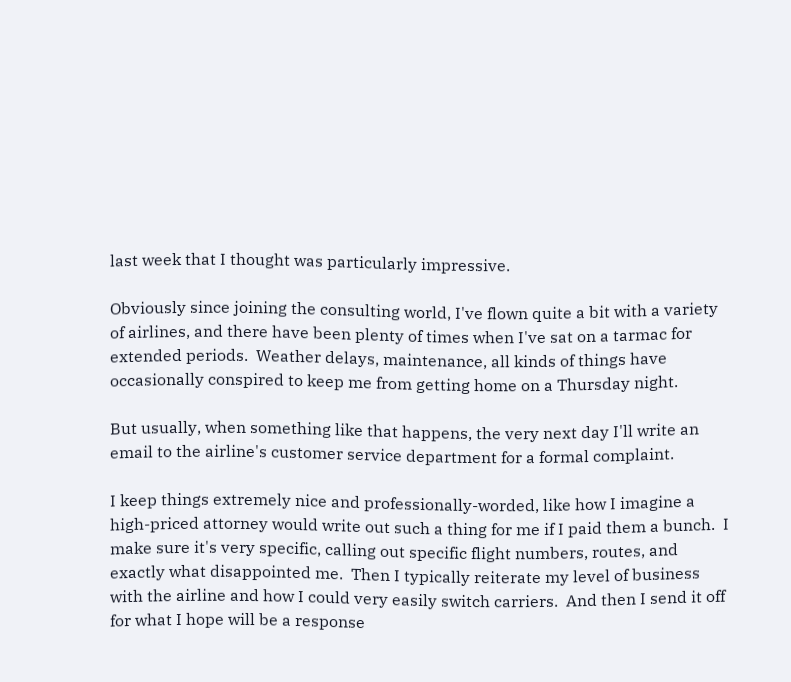last week that I thought was particularly impressive.

Obviously since joining the consulting world, I've flown quite a bit with a variety of airlines, and there have been plenty of times when I've sat on a tarmac for extended periods.  Weather delays, maintenance, all kinds of things have occasionally conspired to keep me from getting home on a Thursday night.

But usually, when something like that happens, the very next day I'll write an email to the airline's customer service department for a formal complaint.

I keep things extremely nice and professionally-worded, like how I imagine a high-priced attorney would write out such a thing for me if I paid them a bunch.  I make sure it's very specific, calling out specific flight numbers, routes, and exactly what disappointed me.  Then I typically reiterate my level of business with the airline and how I could very easily switch carriers.  And then I send it off for what I hope will be a response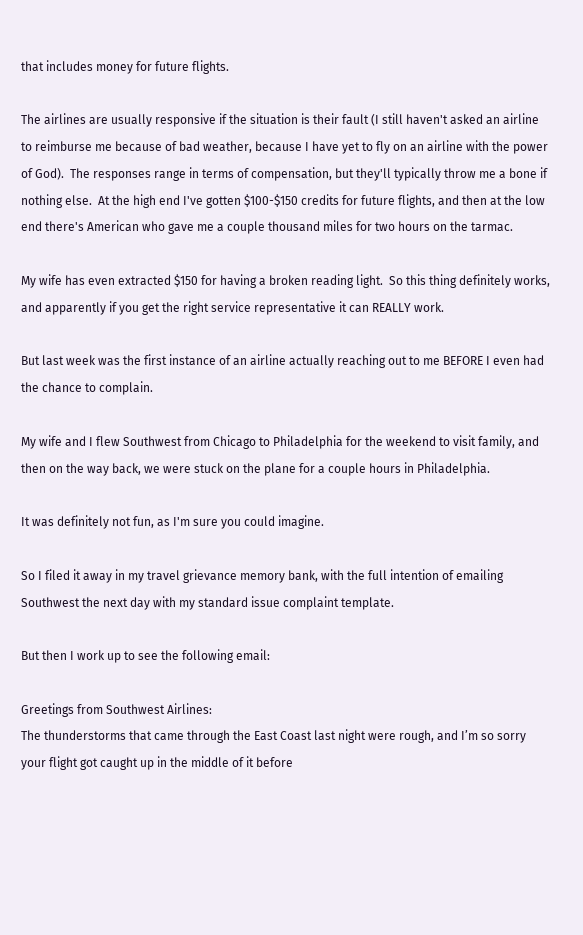that includes money for future flights.

The airlines are usually responsive if the situation is their fault (I still haven't asked an airline to reimburse me because of bad weather, because I have yet to fly on an airline with the power of God).  The responses range in terms of compensation, but they'll typically throw me a bone if nothing else.  At the high end I've gotten $100-$150 credits for future flights, and then at the low end there's American who gave me a couple thousand miles for two hours on the tarmac.

My wife has even extracted $150 for having a broken reading light.  So this thing definitely works, and apparently if you get the right service representative it can REALLY work.

But last week was the first instance of an airline actually reaching out to me BEFORE I even had the chance to complain.

My wife and I flew Southwest from Chicago to Philadelphia for the weekend to visit family, and then on the way back, we were stuck on the plane for a couple hours in Philadelphia.

It was definitely not fun, as I'm sure you could imagine.

So I filed it away in my travel grievance memory bank, with the full intention of emailing Southwest the next day with my standard issue complaint template.

But then I work up to see the following email:

Greetings from Southwest Airlines:
The thunderstorms that came through the East Coast last night were rough, and I’m so sorry your flight got caught up in the middle of it before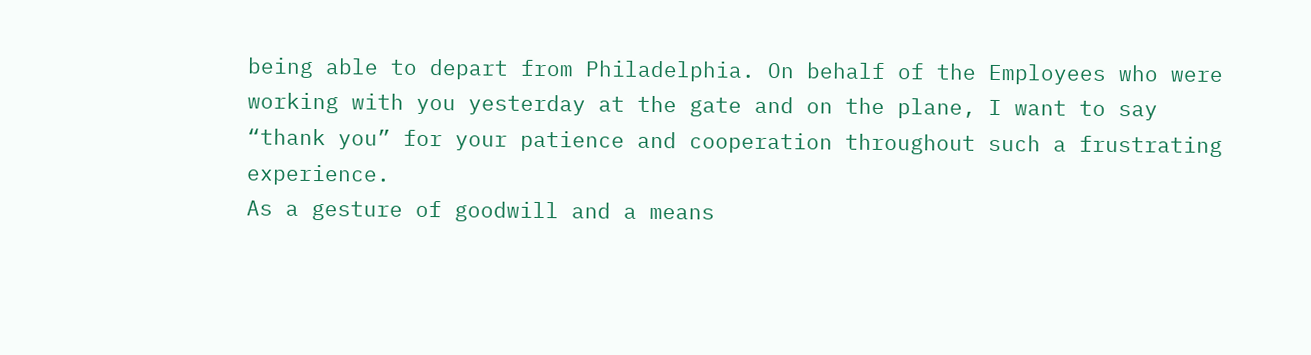being able to depart from Philadelphia. On behalf of the Employees who were working with you yesterday at the gate and on the plane, I want to say “thank you” for your patience and cooperation throughout such a frustrating experience.
As a gesture of goodwill and a means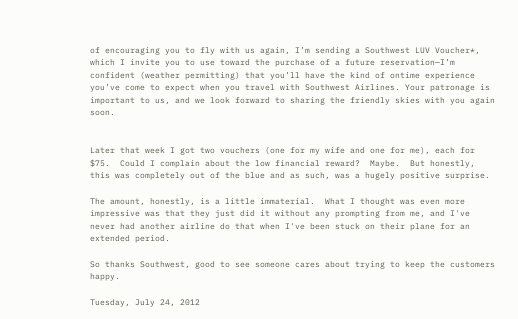of encouraging you to fly with us again, I’m sending a Southwest LUV Voucher*, which I invite you to use toward the purchase of a future reservation—I’m confident (weather permitting) that you’ll have the kind of ontime experience you’ve come to expect when you travel with Southwest Airlines. Your patronage is important to us, and we look forward to sharing the friendly skies with you again soon.


Later that week I got two vouchers (one for my wife and one for me), each for $75.  Could I complain about the low financial reward?  Maybe.  But honestly, this was completely out of the blue and as such, was a hugely positive surprise.

The amount, honestly, is a little immaterial.  What I thought was even more impressive was that they just did it without any prompting from me, and I've never had another airline do that when I've been stuck on their plane for an extended period.

So thanks Southwest, good to see someone cares about trying to keep the customers happy.

Tuesday, July 24, 2012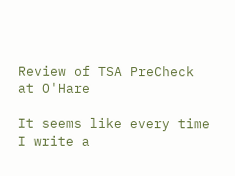Review of TSA PreCheck at O'Hare

It seems like every time I write a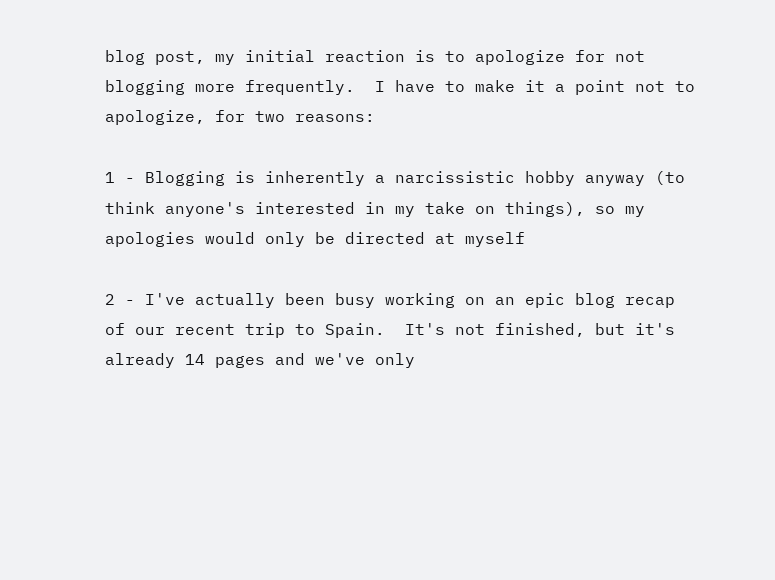blog post, my initial reaction is to apologize for not blogging more frequently.  I have to make it a point not to apologize, for two reasons:

1 - Blogging is inherently a narcissistic hobby anyway (to think anyone's interested in my take on things), so my apologies would only be directed at myself

2 - I've actually been busy working on an epic blog recap of our recent trip to Spain.  It's not finished, but it's already 14 pages and we've only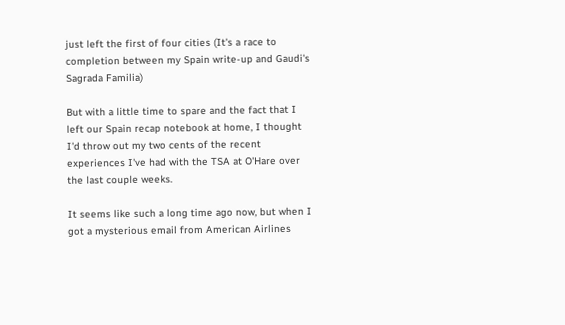just left the first of four cities (It's a race to completion between my Spain write-up and Gaudi's Sagrada Familia)

But with a little time to spare and the fact that I left our Spain recap notebook at home, I thought I'd throw out my two cents of the recent experiences I've had with the TSA at O'Hare over the last couple weeks.

It seems like such a long time ago now, but when I got a mysterious email from American Airlines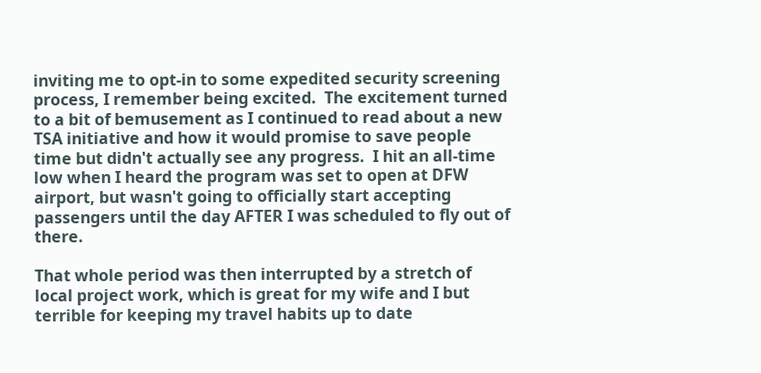inviting me to opt-in to some expedited security screening process, I remember being excited.  The excitement turned to a bit of bemusement as I continued to read about a new TSA initiative and how it would promise to save people time but didn't actually see any progress.  I hit an all-time low when I heard the program was set to open at DFW airport, but wasn't going to officially start accepting passengers until the day AFTER I was scheduled to fly out of there.

That whole period was then interrupted by a stretch of local project work, which is great for my wife and I but terrible for keeping my travel habits up to date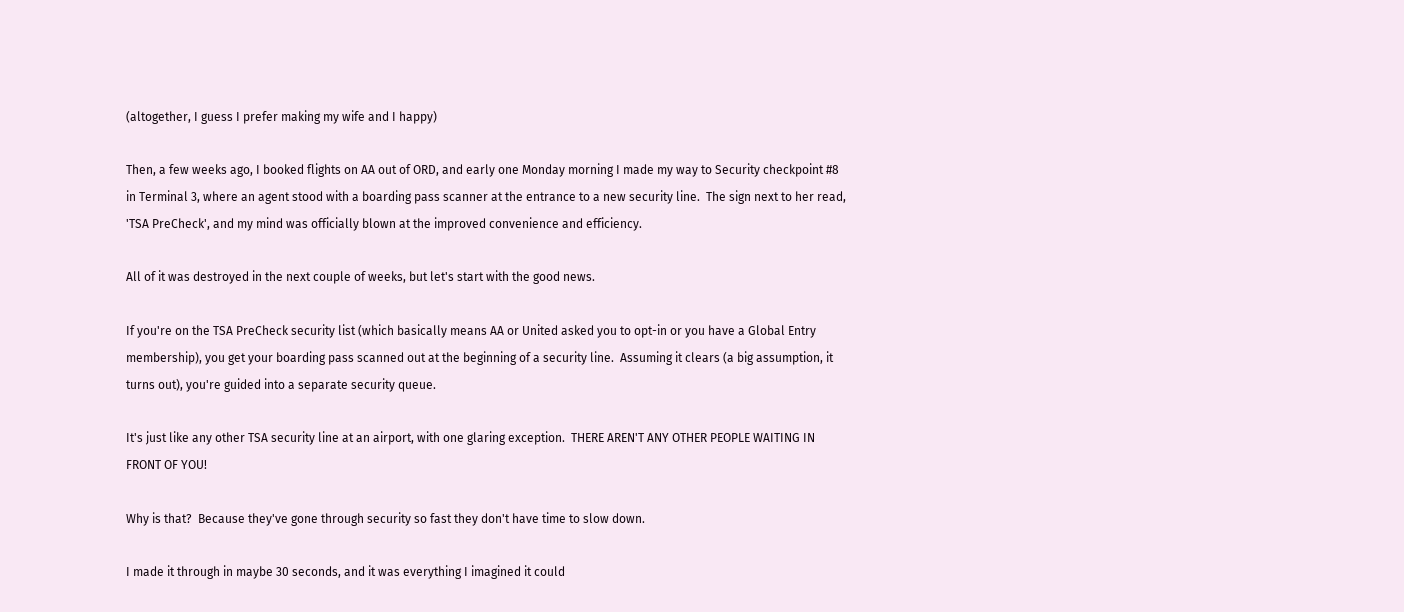(altogether, I guess I prefer making my wife and I happy)

Then, a few weeks ago, I booked flights on AA out of ORD, and early one Monday morning I made my way to Security checkpoint #8 in Terminal 3, where an agent stood with a boarding pass scanner at the entrance to a new security line.  The sign next to her read, 'TSA PreCheck', and my mind was officially blown at the improved convenience and efficiency.

All of it was destroyed in the next couple of weeks, but let's start with the good news.

If you're on the TSA PreCheck security list (which basically means AA or United asked you to opt-in or you have a Global Entry membership), you get your boarding pass scanned out at the beginning of a security line.  Assuming it clears (a big assumption, it turns out), you're guided into a separate security queue.

It's just like any other TSA security line at an airport, with one glaring exception.  THERE AREN'T ANY OTHER PEOPLE WAITING IN FRONT OF YOU!

Why is that?  Because they've gone through security so fast they don't have time to slow down.

I made it through in maybe 30 seconds, and it was everything I imagined it could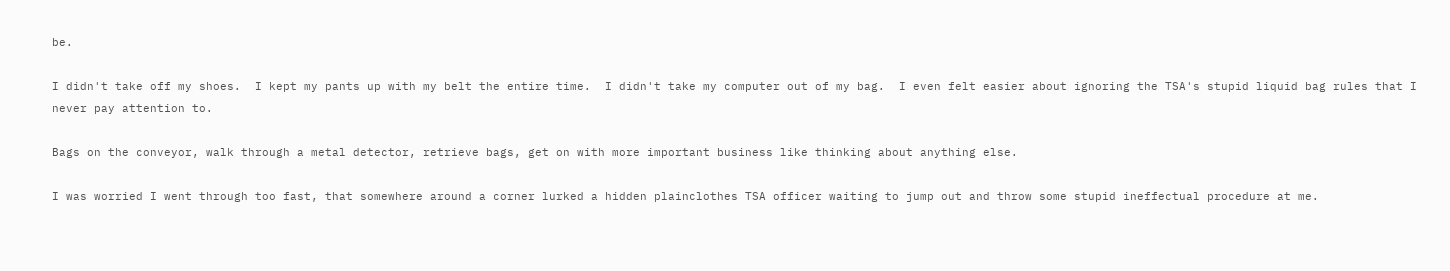be.

I didn't take off my shoes.  I kept my pants up with my belt the entire time.  I didn't take my computer out of my bag.  I even felt easier about ignoring the TSA's stupid liquid bag rules that I never pay attention to.

Bags on the conveyor, walk through a metal detector, retrieve bags, get on with more important business like thinking about anything else.

I was worried I went through too fast, that somewhere around a corner lurked a hidden plainclothes TSA officer waiting to jump out and throw some stupid ineffectual procedure at me.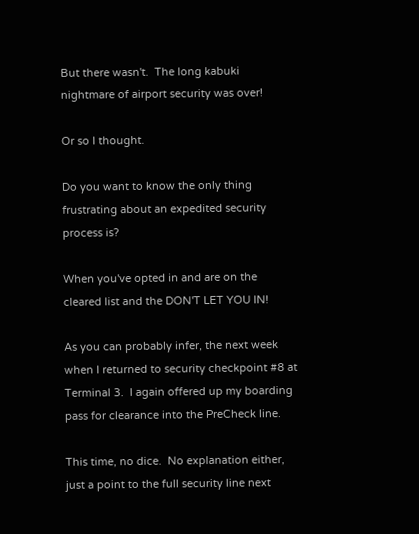But there wasn't.  The long kabuki nightmare of airport security was over!

Or so I thought.

Do you want to know the only thing frustrating about an expedited security process is?

When you've opted in and are on the cleared list and the DON'T LET YOU IN!

As you can probably infer, the next week when I returned to security checkpoint #8 at Terminal 3.  I again offered up my boarding pass for clearance into the PreCheck line.

This time, no dice.  No explanation either, just a point to the full security line next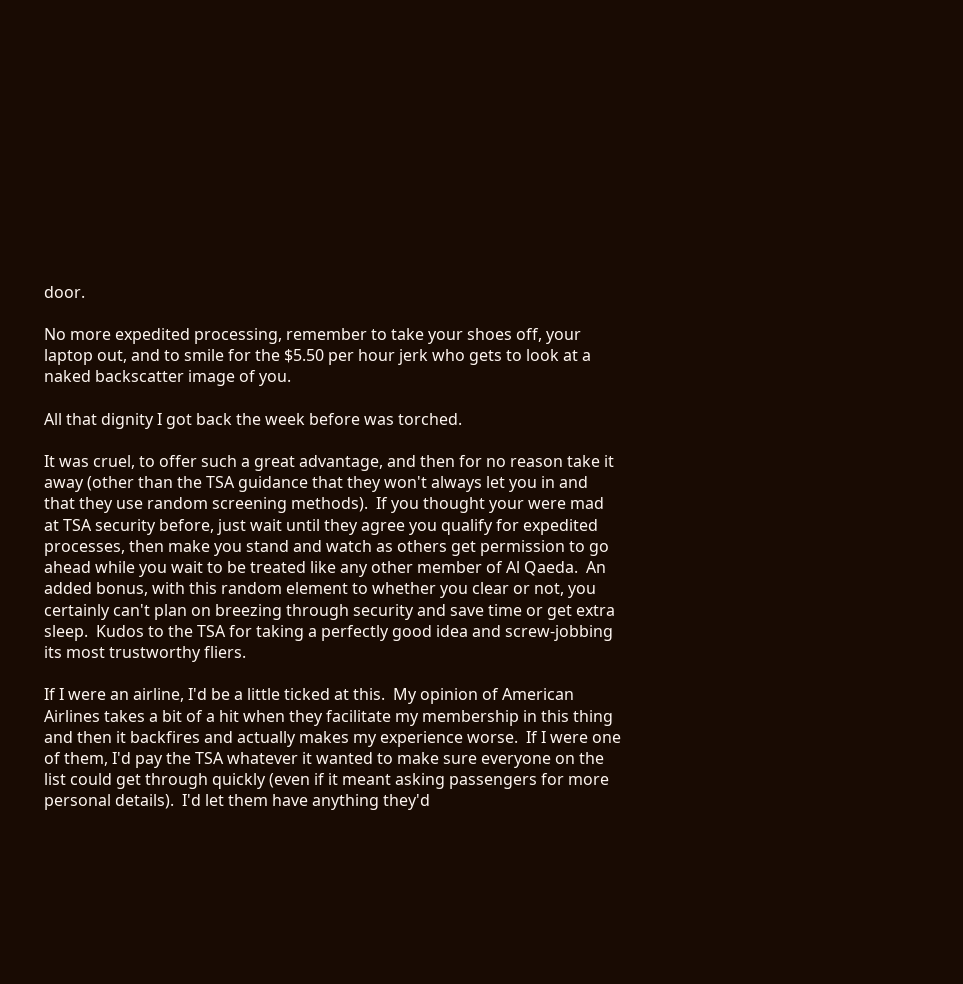door.

No more expedited processing, remember to take your shoes off, your laptop out, and to smile for the $5.50 per hour jerk who gets to look at a naked backscatter image of you.

All that dignity I got back the week before was torched.

It was cruel, to offer such a great advantage, and then for no reason take it away (other than the TSA guidance that they won't always let you in and that they use random screening methods).  If you thought your were mad at TSA security before, just wait until they agree you qualify for expedited processes, then make you stand and watch as others get permission to go ahead while you wait to be treated like any other member of Al Qaeda.  An added bonus, with this random element to whether you clear or not, you certainly can't plan on breezing through security and save time or get extra sleep.  Kudos to the TSA for taking a perfectly good idea and screw-jobbing its most trustworthy fliers.

If I were an airline, I'd be a little ticked at this.  My opinion of American Airlines takes a bit of a hit when they facilitate my membership in this thing and then it backfires and actually makes my experience worse.  If I were one of them, I'd pay the TSA whatever it wanted to make sure everyone on the list could get through quickly (even if it meant asking passengers for more personal details).  I'd let them have anything they'd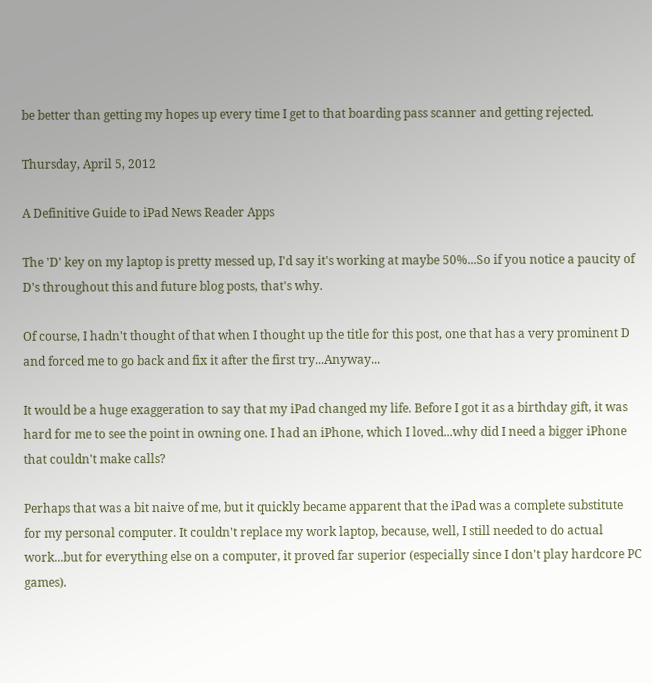be better than getting my hopes up every time I get to that boarding pass scanner and getting rejected.

Thursday, April 5, 2012

A Definitive Guide to iPad News Reader Apps

The 'D' key on my laptop is pretty messed up, I'd say it's working at maybe 50%...So if you notice a paucity of D's throughout this and future blog posts, that's why.

Of course, I hadn't thought of that when I thought up the title for this post, one that has a very prominent D and forced me to go back and fix it after the first try...Anyway...

It would be a huge exaggeration to say that my iPad changed my life. Before I got it as a birthday gift, it was hard for me to see the point in owning one. I had an iPhone, which I loved...why did I need a bigger iPhone that couldn't make calls?

Perhaps that was a bit naive of me, but it quickly became apparent that the iPad was a complete substitute for my personal computer. It couldn't replace my work laptop, because, well, I still needed to do actual work...but for everything else on a computer, it proved far superior (especially since I don't play hardcore PC games).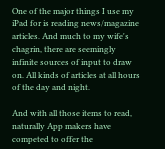One of the major things I use my iPad for is reading news/magazine articles. And much to my wife's chagrin, there are seemingly infinite sources of input to draw on. All kinds of articles at all hours of the day and night.

And with all those items to read, naturally App makers have competed to offer the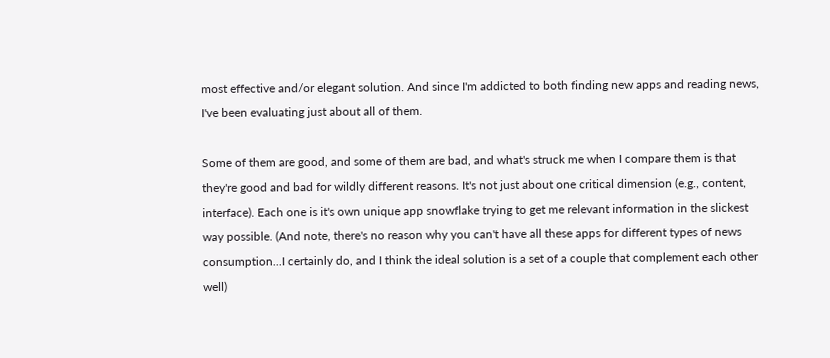most effective and/or elegant solution. And since I'm addicted to both finding new apps and reading news, I've been evaluating just about all of them.

Some of them are good, and some of them are bad, and what's struck me when I compare them is that they're good and bad for wildly different reasons. It's not just about one critical dimension (e.g., content, interface). Each one is it's own unique app snowflake trying to get me relevant information in the slickest way possible. (And note, there's no reason why you can't have all these apps for different types of news consumption...I certainly do, and I think the ideal solution is a set of a couple that complement each other well)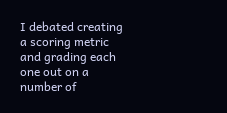I debated creating a scoring metric and grading each one out on a number of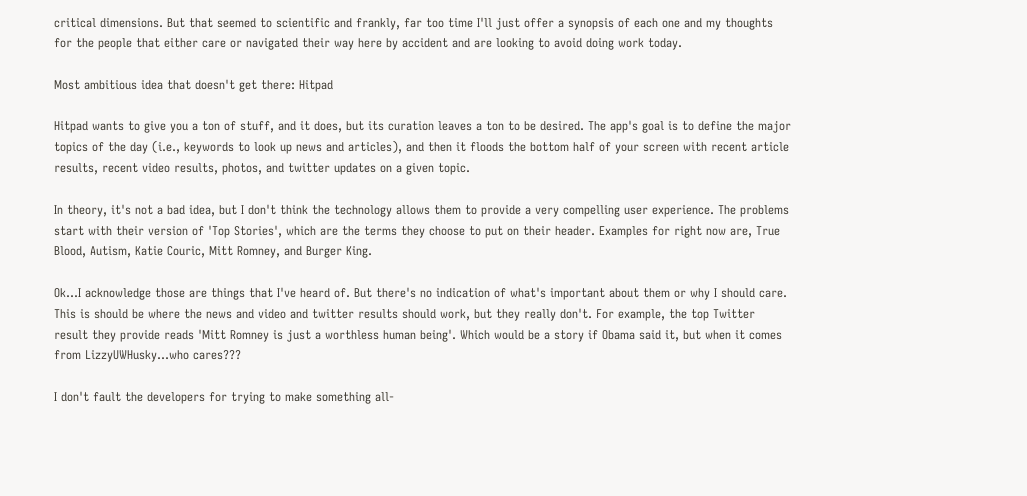critical dimensions. But that seemed to scientific and frankly, far too time I'll just offer a synopsis of each one and my thoughts for the people that either care or navigated their way here by accident and are looking to avoid doing work today.

Most ambitious idea that doesn't get there: Hitpad

Hitpad wants to give you a ton of stuff, and it does, but its curation leaves a ton to be desired. The app's goal is to define the major topics of the day (i.e., keywords to look up news and articles), and then it floods the bottom half of your screen with recent article results, recent video results, photos, and twitter updates on a given topic.

In theory, it's not a bad idea, but I don't think the technology allows them to provide a very compelling user experience. The problems start with their version of 'Top Stories', which are the terms they choose to put on their header. Examples for right now are, True Blood, Autism, Katie Couric, Mitt Romney, and Burger King.

Ok...I acknowledge those are things that I've heard of. But there's no indication of what's important about them or why I should care. This is should be where the news and video and twitter results should work, but they really don't. For example, the top Twitter result they provide reads 'Mitt Romney is just a worthless human being'. Which would be a story if Obama said it, but when it comes from LizzyUWHusky...who cares???

I don't fault the developers for trying to make something all-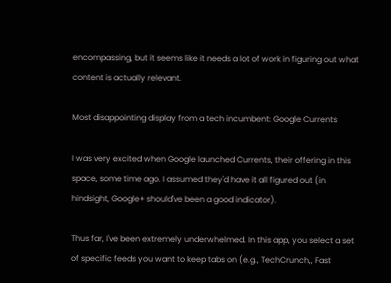encompassing, but it seems like it needs a lot of work in figuring out what content is actually relevant.

Most disappointing display from a tech incumbent: Google Currents

I was very excited when Google launched Currents, their offering in this space, some time ago. I assumed they'd have it all figured out (in hindsight, Google+ should've been a good indicator).

Thus far, I've been extremely underwhelmed. In this app, you select a set of specific feeds you want to keep tabs on (e.g., TechCrunch,, Fast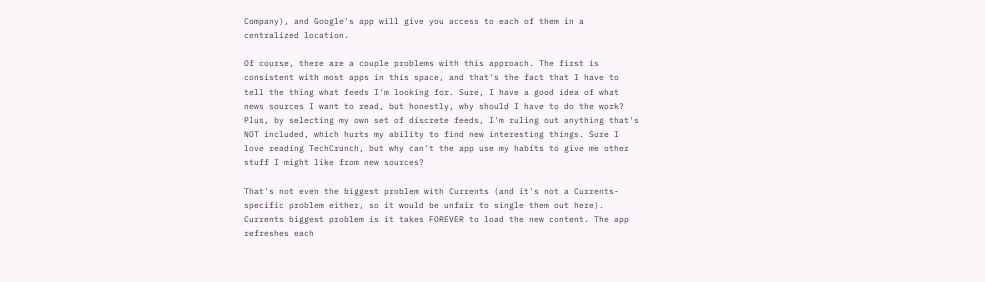Company), and Google's app will give you access to each of them in a centralized location.

Of course, there are a couple problems with this approach. The first is consistent with most apps in this space, and that's the fact that I have to tell the thing what feeds I'm looking for. Sure, I have a good idea of what news sources I want to read, but honestly, why should I have to do the work? Plus, by selecting my own set of discrete feeds, I'm ruling out anything that's NOT included, which hurts my ability to find new interesting things. Sure I love reading TechCrunch, but why can't the app use my habits to give me other stuff I might like from new sources?

That's not even the biggest problem with Currents (and it's not a Currents-specific problem either, so it would be unfair to single them out here). Currents biggest problem is it takes FOREVER to load the new content. The app refreshes each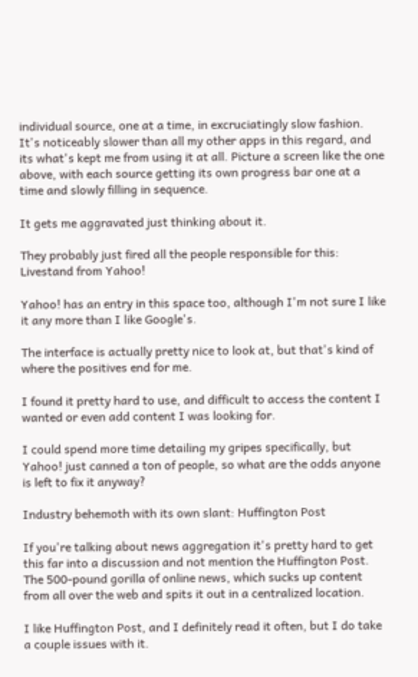individual source, one at a time, in excruciatingly slow fashion. It's noticeably slower than all my other apps in this regard, and its what's kept me from using it at all. Picture a screen like the one above, with each source getting its own progress bar one at a time and slowly filling in sequence.

It gets me aggravated just thinking about it.

They probably just fired all the people responsible for this: Livestand from Yahoo!

Yahoo! has an entry in this space too, although I'm not sure I like it any more than I like Google's.

The interface is actually pretty nice to look at, but that's kind of where the positives end for me.

I found it pretty hard to use, and difficult to access the content I wanted or even add content I was looking for.

I could spend more time detailing my gripes specifically, but Yahoo! just canned a ton of people, so what are the odds anyone is left to fix it anyway?

Industry behemoth with its own slant: Huffington Post

If you're talking about news aggregation it's pretty hard to get this far into a discussion and not mention the Huffington Post. The 500-pound gorilla of online news, which sucks up content from all over the web and spits it out in a centralized location.

I like Huffington Post, and I definitely read it often, but I do take a couple issues with it.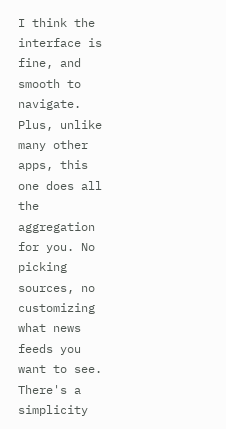I think the interface is fine, and smooth to navigate. Plus, unlike many other apps, this one does all the aggregation for you. No picking sources, no customizing what news feeds you want to see. There's a simplicity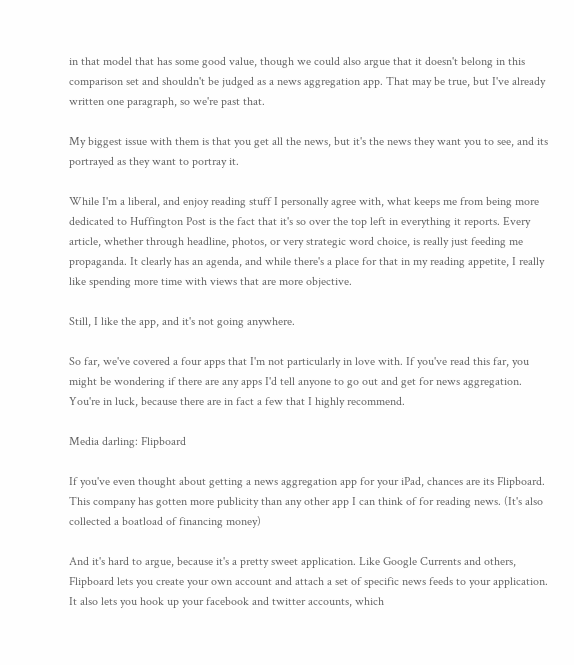in that model that has some good value, though we could also argue that it doesn't belong in this comparison set and shouldn't be judged as a news aggregation app. That may be true, but I've already written one paragraph, so we're past that.

My biggest issue with them is that you get all the news, but it's the news they want you to see, and its portrayed as they want to portray it.

While I'm a liberal, and enjoy reading stuff I personally agree with, what keeps me from being more dedicated to Huffington Post is the fact that it's so over the top left in everything it reports. Every article, whether through headline, photos, or very strategic word choice, is really just feeding me propaganda. It clearly has an agenda, and while there's a place for that in my reading appetite, I really like spending more time with views that are more objective.

Still, I like the app, and it's not going anywhere.

So far, we've covered a four apps that I'm not particularly in love with. If you've read this far, you might be wondering if there are any apps I'd tell anyone to go out and get for news aggregation. You're in luck, because there are in fact a few that I highly recommend.

Media darling: Flipboard

If you've even thought about getting a news aggregation app for your iPad, chances are its Flipboard. This company has gotten more publicity than any other app I can think of for reading news. (It's also collected a boatload of financing money)

And it's hard to argue, because it's a pretty sweet application. Like Google Currents and others, Flipboard lets you create your own account and attach a set of specific news feeds to your application. It also lets you hook up your facebook and twitter accounts, which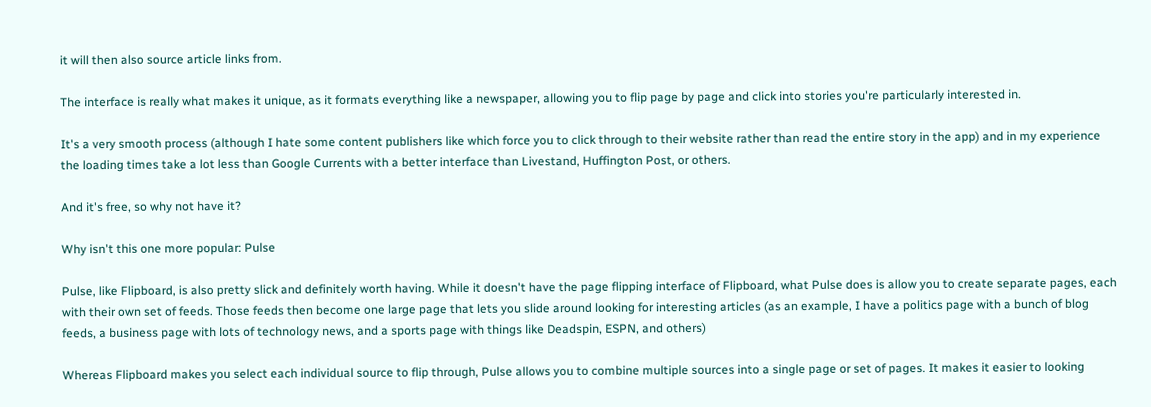it will then also source article links from.

The interface is really what makes it unique, as it formats everything like a newspaper, allowing you to flip page by page and click into stories you're particularly interested in.

It's a very smooth process (although I hate some content publishers like which force you to click through to their website rather than read the entire story in the app) and in my experience the loading times take a lot less than Google Currents with a better interface than Livestand, Huffington Post, or others.

And it's free, so why not have it?

Why isn't this one more popular: Pulse

Pulse, like Flipboard, is also pretty slick and definitely worth having. While it doesn't have the page flipping interface of Flipboard, what Pulse does is allow you to create separate pages, each with their own set of feeds. Those feeds then become one large page that lets you slide around looking for interesting articles (as an example, I have a politics page with a bunch of blog feeds, a business page with lots of technology news, and a sports page with things like Deadspin, ESPN, and others)

Whereas Flipboard makes you select each individual source to flip through, Pulse allows you to combine multiple sources into a single page or set of pages. It makes it easier to looking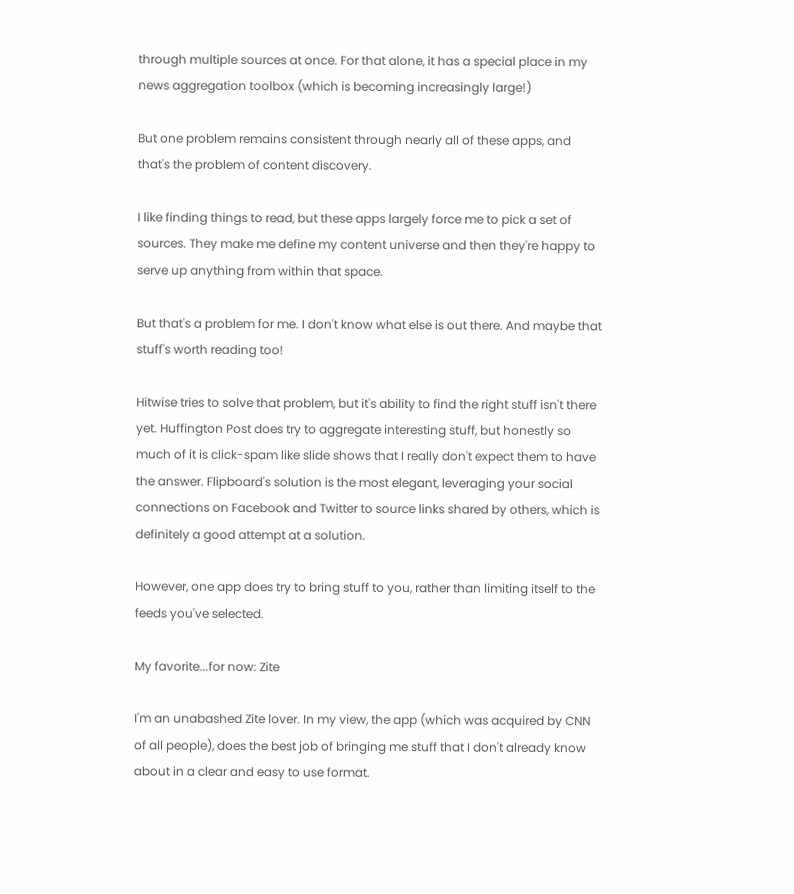through multiple sources at once. For that alone, it has a special place in my news aggregation toolbox (which is becoming increasingly large!)

But one problem remains consistent through nearly all of these apps, and that's the problem of content discovery.

I like finding things to read, but these apps largely force me to pick a set of sources. They make me define my content universe and then they're happy to serve up anything from within that space.

But that's a problem for me. I don't know what else is out there. And maybe that stuff's worth reading too!

Hitwise tries to solve that problem, but it's ability to find the right stuff isn't there yet. Huffington Post does try to aggregate interesting stuff, but honestly so much of it is click-spam like slide shows that I really don't expect them to have the answer. Flipboard's solution is the most elegant, leveraging your social connections on Facebook and Twitter to source links shared by others, which is definitely a good attempt at a solution.

However, one app does try to bring stuff to you, rather than limiting itself to the feeds you've selected.

My favorite...for now: Zite

I'm an unabashed Zite lover. In my view, the app (which was acquired by CNN of all people), does the best job of bringing me stuff that I don't already know about in a clear and easy to use format.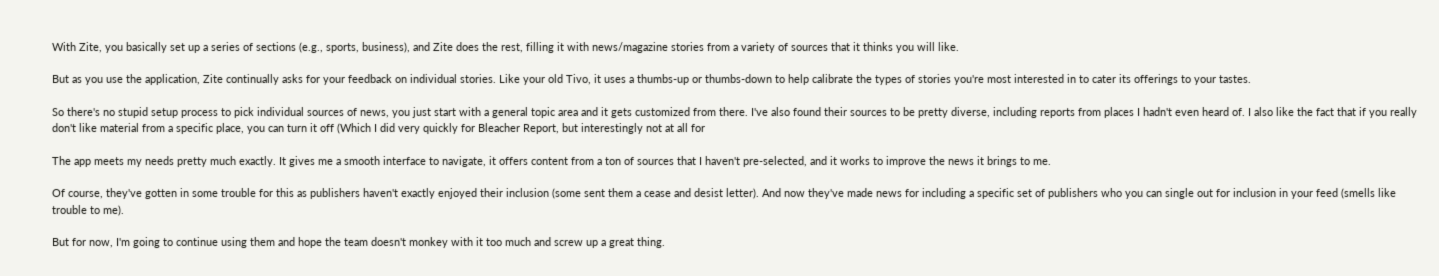With Zite, you basically set up a series of sections (e.g., sports, business), and Zite does the rest, filling it with news/magazine stories from a variety of sources that it thinks you will like.

But as you use the application, Zite continually asks for your feedback on individual stories. Like your old Tivo, it uses a thumbs-up or thumbs-down to help calibrate the types of stories you're most interested in to cater its offerings to your tastes.

So there's no stupid setup process to pick individual sources of news, you just start with a general topic area and it gets customized from there. I've also found their sources to be pretty diverse, including reports from places I hadn't even heard of. I also like the fact that if you really don't like material from a specific place, you can turn it off (Which I did very quickly for Bleacher Report, but interestingly not at all for

The app meets my needs pretty much exactly. It gives me a smooth interface to navigate, it offers content from a ton of sources that I haven't pre-selected, and it works to improve the news it brings to me.

Of course, they've gotten in some trouble for this as publishers haven't exactly enjoyed their inclusion (some sent them a cease and desist letter). And now they've made news for including a specific set of publishers who you can single out for inclusion in your feed (smells like trouble to me).

But for now, I'm going to continue using them and hope the team doesn't monkey with it too much and screw up a great thing.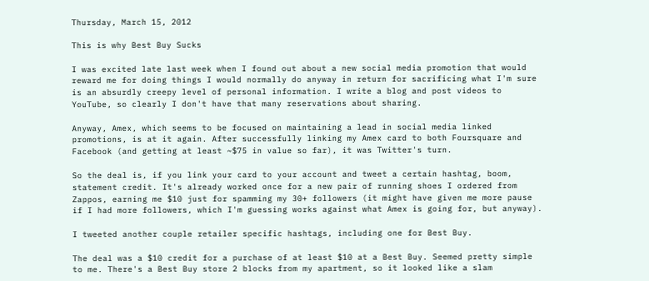Thursday, March 15, 2012

This is why Best Buy Sucks

I was excited late last week when I found out about a new social media promotion that would reward me for doing things I would normally do anyway in return for sacrificing what I'm sure is an absurdly creepy level of personal information. I write a blog and post videos to YouTube, so clearly I don't have that many reservations about sharing.

Anyway, Amex, which seems to be focused on maintaining a lead in social media linked promotions, is at it again. After successfully linking my Amex card to both Foursquare and Facebook (and getting at least ~$75 in value so far), it was Twitter's turn.

So the deal is, if you link your card to your account and tweet a certain hashtag, boom, statement credit. It's already worked once for a new pair of running shoes I ordered from Zappos, earning me $10 just for spamming my 30+ followers (it might have given me more pause if I had more followers, which I'm guessing works against what Amex is going for, but anyway).

I tweeted another couple retailer specific hashtags, including one for Best Buy.

The deal was a $10 credit for a purchase of at least $10 at a Best Buy. Seemed pretty simple to me. There's a Best Buy store 2 blocks from my apartment, so it looked like a slam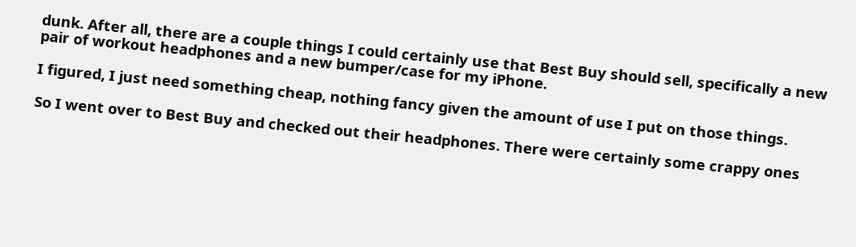dunk. After all, there are a couple things I could certainly use that Best Buy should sell, specifically a new pair of workout headphones and a new bumper/case for my iPhone.

I figured, I just need something cheap, nothing fancy given the amount of use I put on those things.

So I went over to Best Buy and checked out their headphones. There were certainly some crappy ones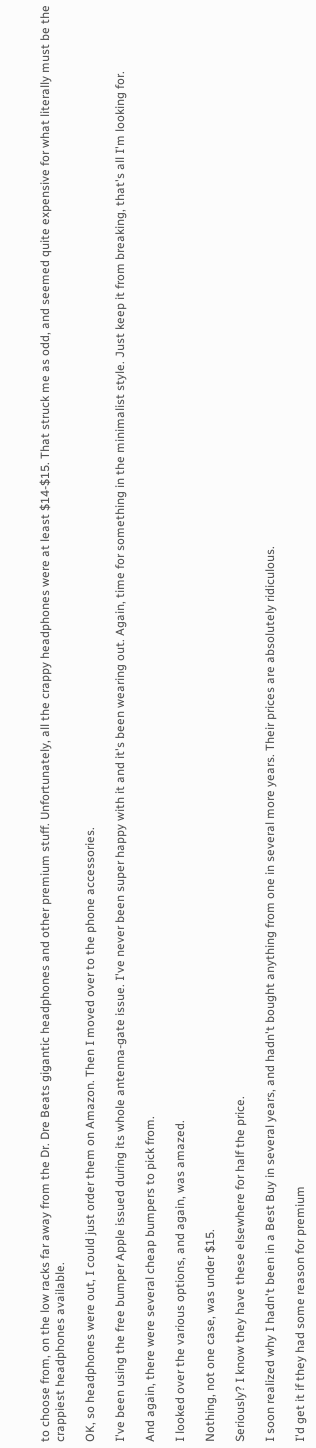to choose from, on the low racks far away from the Dr. Dre Beats gigantic headphones and other premium stuff. Unfortunately, all the crappy headphones were at least $14-$15. That struck me as odd, and seemed quite expensive for what literally must be the crappiest headphones available.

OK, so headphones were out, I could just order them on Amazon. Then I moved over to the phone accessories.

I've been using the free bumper Apple issued during its whole antenna-gate issue. I've never been super happy with it and it's been wearing out. Again, time for something in the minimalist style. Just keep it from breaking, that's all I'm looking for.

And again, there were several cheap bumpers to pick from.

I looked over the various options, and again, was amazed.

Nothing, not one case, was under $15.

Seriously? I know they have these elsewhere for half the price.

I soon realized why I hadn't been in a Best Buy in several years, and hadn't bought anything from one in several more years. Their prices are absolutely ridiculous.

I'd get it if they had some reason for premium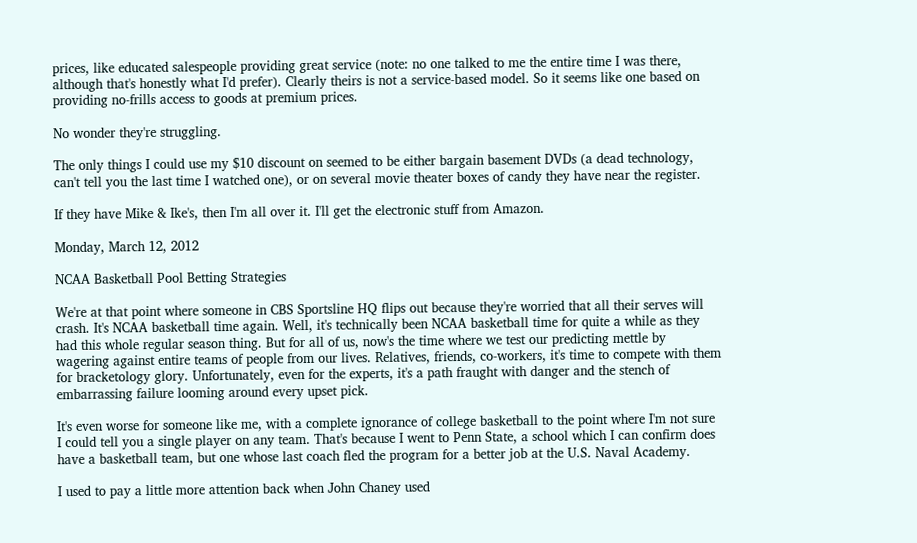prices, like educated salespeople providing great service (note: no one talked to me the entire time I was there, although that's honestly what I'd prefer). Clearly theirs is not a service-based model. So it seems like one based on providing no-frills access to goods at premium prices.

No wonder they're struggling.

The only things I could use my $10 discount on seemed to be either bargain basement DVDs (a dead technology, can't tell you the last time I watched one), or on several movie theater boxes of candy they have near the register.

If they have Mike & Ike's, then I'm all over it. I'll get the electronic stuff from Amazon.

Monday, March 12, 2012

NCAA Basketball Pool Betting Strategies

We're at that point where someone in CBS Sportsline HQ flips out because they're worried that all their serves will crash. It's NCAA basketball time again. Well, it's technically been NCAA basketball time for quite a while as they had this whole regular season thing. But for all of us, now's the time where we test our predicting mettle by wagering against entire teams of people from our lives. Relatives, friends, co-workers, it's time to compete with them for bracketology glory. Unfortunately, even for the experts, it's a path fraught with danger and the stench of embarrassing failure looming around every upset pick.

It's even worse for someone like me, with a complete ignorance of college basketball to the point where I'm not sure I could tell you a single player on any team. That's because I went to Penn State, a school which I can confirm does have a basketball team, but one whose last coach fled the program for a better job at the U.S. Naval Academy.

I used to pay a little more attention back when John Chaney used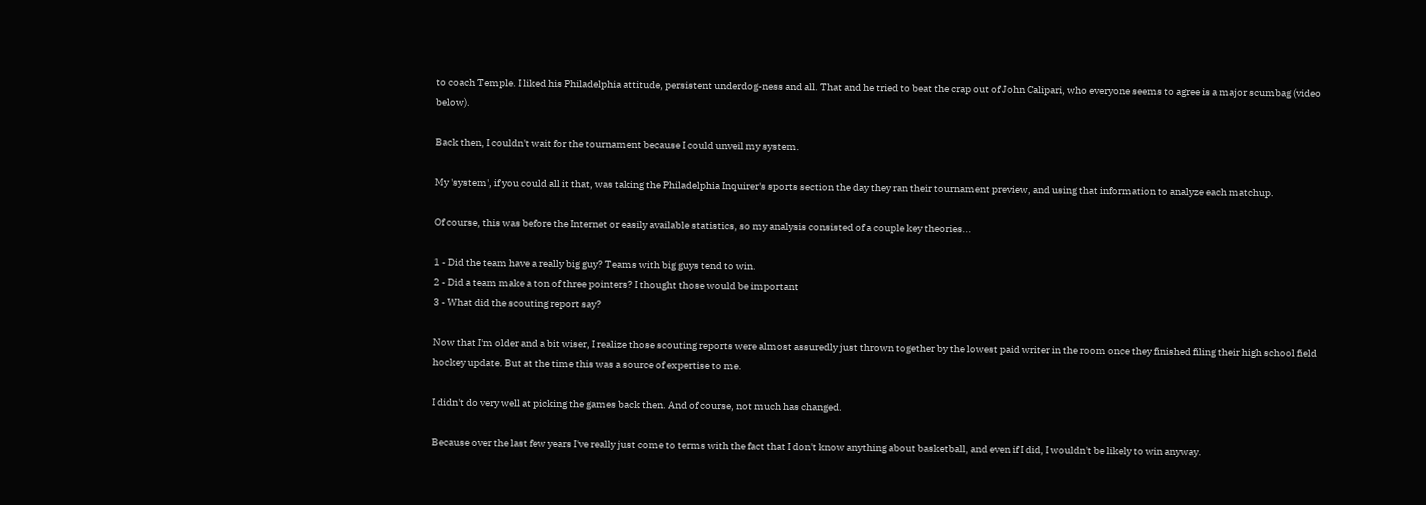to coach Temple. I liked his Philadelphia attitude, persistent underdog-ness and all. That and he tried to beat the crap out of John Calipari, who everyone seems to agree is a major scumbag (video below).

Back then, I couldn't wait for the tournament because I could unveil my system.

My 'system', if you could all it that, was taking the Philadelphia Inquirer's sports section the day they ran their tournament preview, and using that information to analyze each matchup.

Of course, this was before the Internet or easily available statistics, so my analysis consisted of a couple key theories...

1 - Did the team have a really big guy? Teams with big guys tend to win.
2 - Did a team make a ton of three pointers? I thought those would be important
3 - What did the scouting report say?

Now that I'm older and a bit wiser, I realize those scouting reports were almost assuredly just thrown together by the lowest paid writer in the room once they finished filing their high school field hockey update. But at the time this was a source of expertise to me.

I didn't do very well at picking the games back then. And of course, not much has changed.

Because over the last few years I've really just come to terms with the fact that I don't know anything about basketball, and even if I did, I wouldn't be likely to win anyway.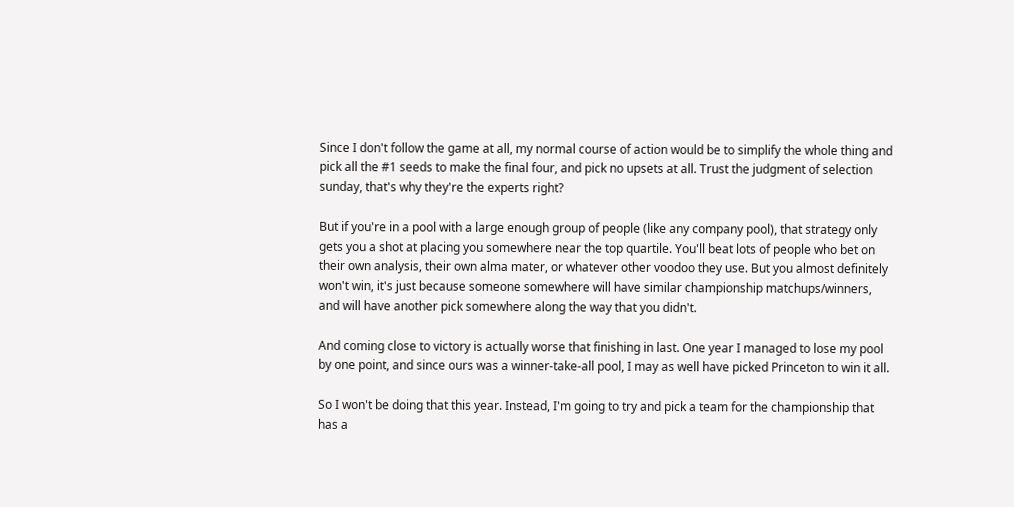Since I don't follow the game at all, my normal course of action would be to simplify the whole thing and pick all the #1 seeds to make the final four, and pick no upsets at all. Trust the judgment of selection sunday, that's why they're the experts right?

But if you're in a pool with a large enough group of people (like any company pool), that strategy only gets you a shot at placing you somewhere near the top quartile. You'll beat lots of people who bet on their own analysis, their own alma mater, or whatever other voodoo they use. But you almost definitely won't win, it's just because someone somewhere will have similar championship matchups/winners, and will have another pick somewhere along the way that you didn't.

And coming close to victory is actually worse that finishing in last. One year I managed to lose my pool by one point, and since ours was a winner-take-all pool, I may as well have picked Princeton to win it all.

So I won't be doing that this year. Instead, I'm going to try and pick a team for the championship that has a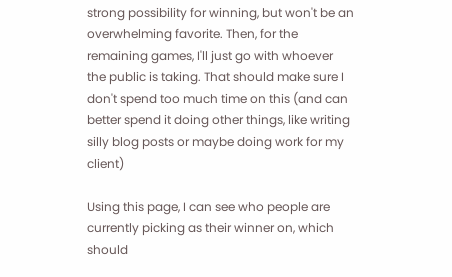strong possibility for winning, but won't be an overwhelming favorite. Then, for the remaining games, I'll just go with whoever the public is taking. That should make sure I don't spend too much time on this (and can better spend it doing other things, like writing silly blog posts or maybe doing work for my client)

Using this page, I can see who people are currently picking as their winner on, which should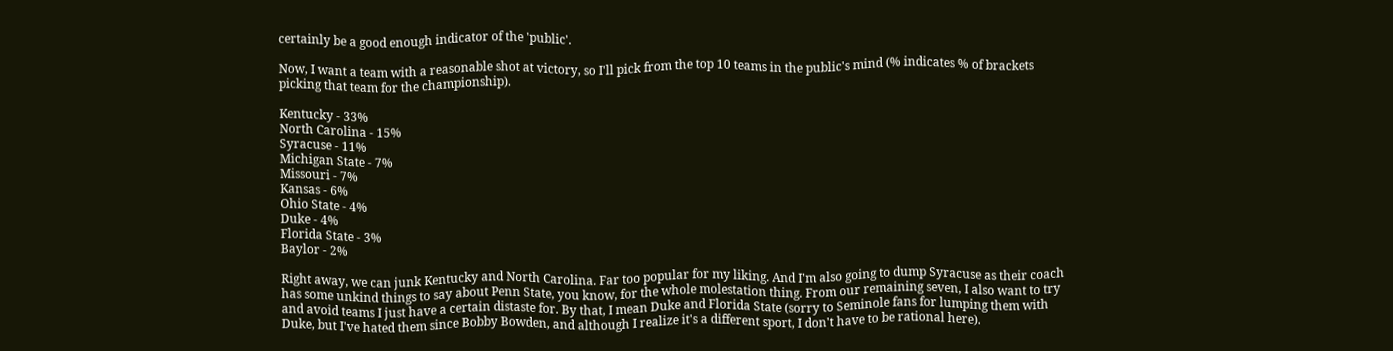certainly be a good enough indicator of the 'public'.

Now, I want a team with a reasonable shot at victory, so I'll pick from the top 10 teams in the public's mind (% indicates % of brackets picking that team for the championship).

Kentucky - 33%
North Carolina - 15%
Syracuse - 11%
Michigan State - 7%
Missouri - 7%
Kansas - 6%
Ohio State - 4%
Duke - 4%
Florida State - 3%
Baylor - 2%

Right away, we can junk Kentucky and North Carolina. Far too popular for my liking. And I'm also going to dump Syracuse as their coach has some unkind things to say about Penn State, you know, for the whole molestation thing. From our remaining seven, I also want to try and avoid teams I just have a certain distaste for. By that, I mean Duke and Florida State (sorry to Seminole fans for lumping them with Duke, but I've hated them since Bobby Bowden, and although I realize it's a different sport, I don't have to be rational here).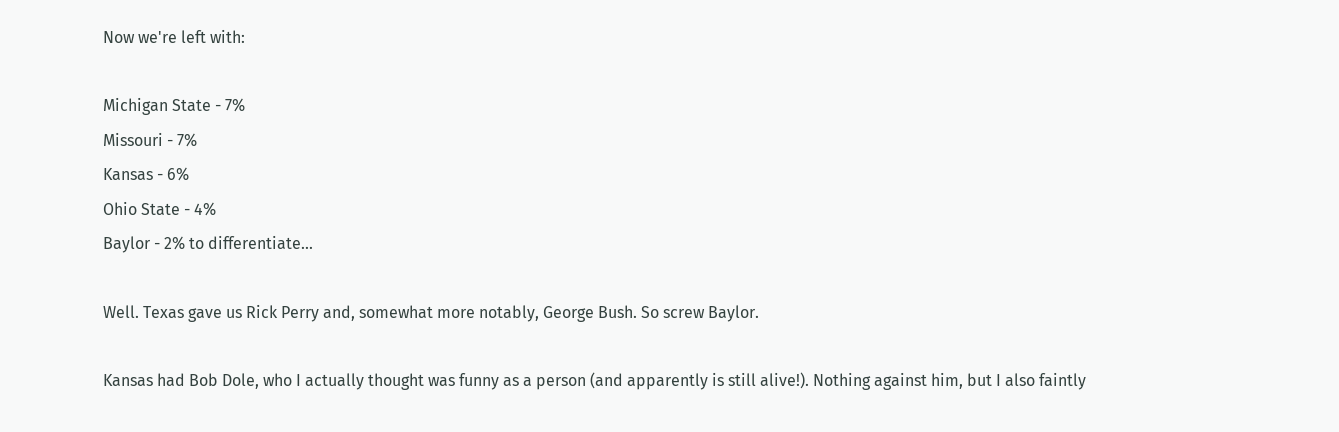Now we're left with:

Michigan State - 7%
Missouri - 7%
Kansas - 6%
Ohio State - 4%
Baylor - 2% to differentiate...

Well. Texas gave us Rick Perry and, somewhat more notably, George Bush. So screw Baylor.

Kansas had Bob Dole, who I actually thought was funny as a person (and apparently is still alive!). Nothing against him, but I also faintly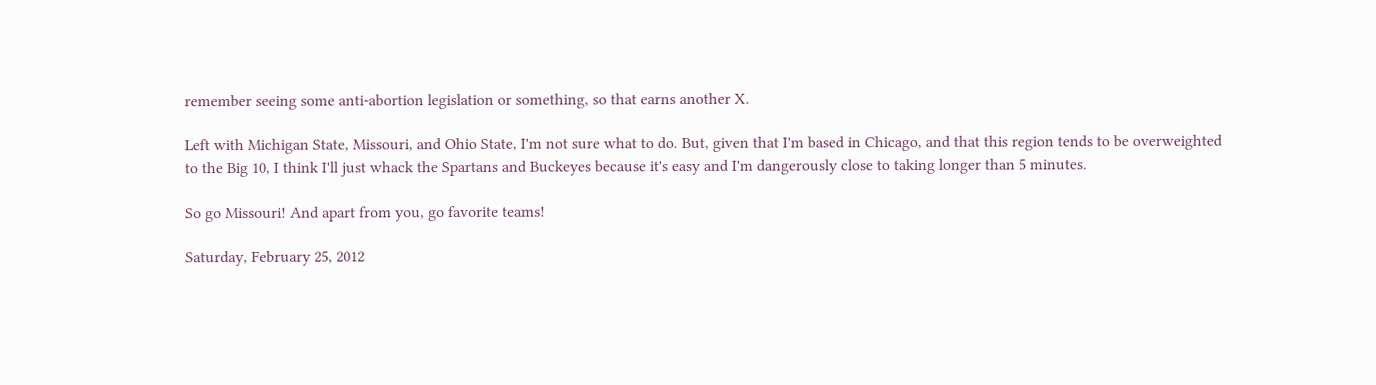remember seeing some anti-abortion legislation or something, so that earns another X.

Left with Michigan State, Missouri, and Ohio State, I'm not sure what to do. But, given that I'm based in Chicago, and that this region tends to be overweighted to the Big 10, I think I'll just whack the Spartans and Buckeyes because it's easy and I'm dangerously close to taking longer than 5 minutes.

So go Missouri! And apart from you, go favorite teams!

Saturday, February 25, 2012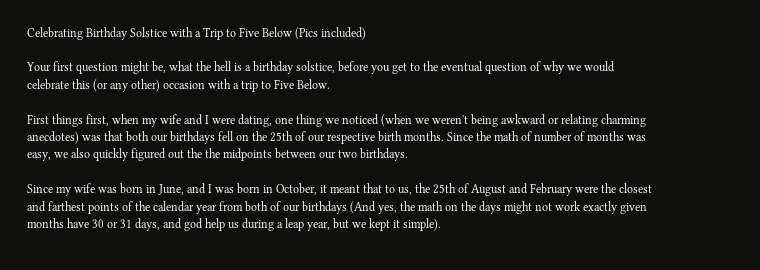Celebrating Birthday Solstice with a Trip to Five Below (Pics included)

Your first question might be, what the hell is a birthday solstice, before you get to the eventual question of why we would celebrate this (or any other) occasion with a trip to Five Below.

First things first, when my wife and I were dating, one thing we noticed (when we weren't being awkward or relating charming anecdotes) was that both our birthdays fell on the 25th of our respective birth months. Since the math of number of months was easy, we also quickly figured out the the midpoints between our two birthdays.

Since my wife was born in June, and I was born in October, it meant that to us, the 25th of August and February were the closest and farthest points of the calendar year from both of our birthdays (And yes, the math on the days might not work exactly given months have 30 or 31 days, and god help us during a leap year, but we kept it simple).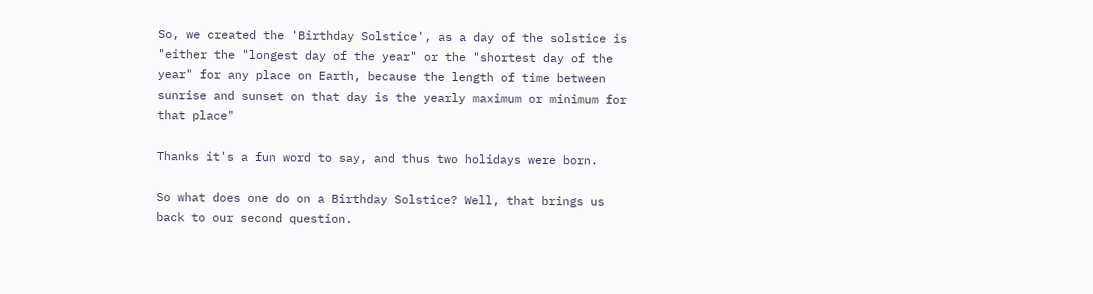So, we created the 'Birthday Solstice', as a day of the solstice is "either the "longest day of the year" or the "shortest day of the year" for any place on Earth, because the length of time between sunrise and sunset on that day is the yearly maximum or minimum for that place"

Thanks it's a fun word to say, and thus two holidays were born.

So what does one do on a Birthday Solstice? Well, that brings us back to our second question.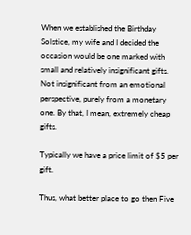When we established the Birthday Solstice, my wife and I decided the occasion would be one marked with small and relatively insignificant gifts. Not insignificant from an emotional perspective, purely from a monetary one. By that, I mean, extremely cheap gifts.

Typically we have a price limit of $5 per gift.

Thus, what better place to go then Five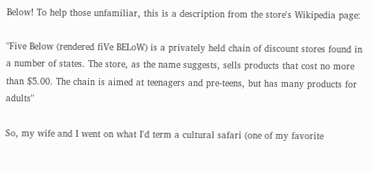Below! To help those unfamiliar, this is a description from the store's Wikipedia page:

"Five Below (rendered fiVe BELoW) is a privately held chain of discount stores found in a number of states. The store, as the name suggests, sells products that cost no more than $5.00. The chain is aimed at teenagers and pre-teens, but has many products for adults"

So, my wife and I went on what I'd term a cultural safari (one of my favorite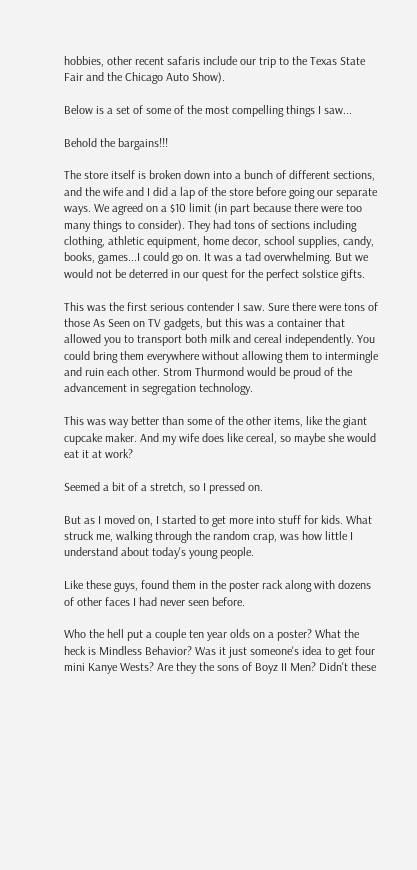hobbies, other recent safaris include our trip to the Texas State Fair and the Chicago Auto Show).

Below is a set of some of the most compelling things I saw...

Behold the bargains!!!

The store itself is broken down into a bunch of different sections, and the wife and I did a lap of the store before going our separate ways. We agreed on a $10 limit (in part because there were too many things to consider). They had tons of sections including clothing, athletic equipment, home decor, school supplies, candy, books, games...I could go on. It was a tad overwhelming. But we would not be deterred in our quest for the perfect solstice gifts.

This was the first serious contender I saw. Sure there were tons of those As Seen on TV gadgets, but this was a container that allowed you to transport both milk and cereal independently. You could bring them everywhere without allowing them to intermingle and ruin each other. Strom Thurmond would be proud of the advancement in segregation technology.

This was way better than some of the other items, like the giant cupcake maker. And my wife does like cereal, so maybe she would eat it at work?

Seemed a bit of a stretch, so I pressed on.

But as I moved on, I started to get more into stuff for kids. What struck me, walking through the random crap, was how little I understand about today's young people.

Like these guys, found them in the poster rack along with dozens of other faces I had never seen before.

Who the hell put a couple ten year olds on a poster? What the heck is Mindless Behavior? Was it just someone's idea to get four mini Kanye Wests? Are they the sons of Boyz II Men? Didn't these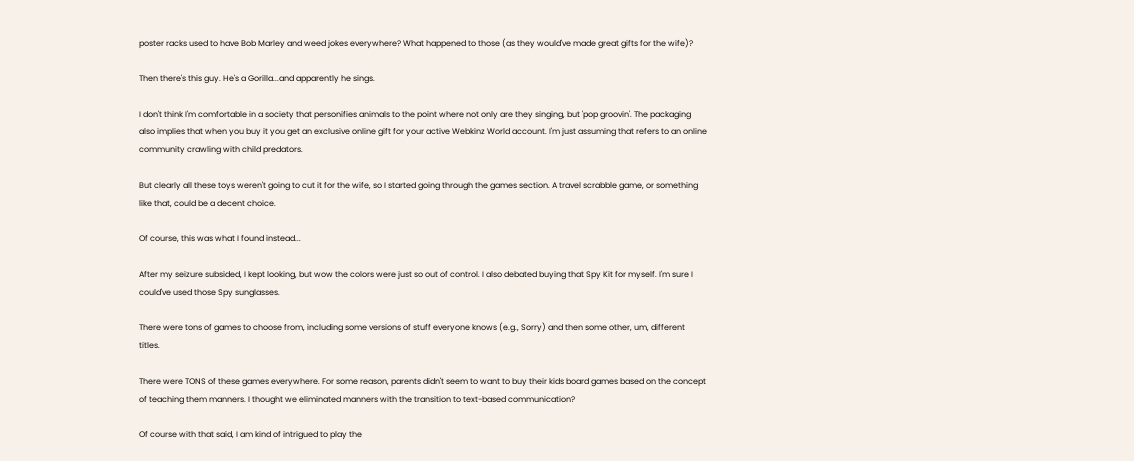poster racks used to have Bob Marley and weed jokes everywhere? What happened to those (as they would've made great gifts for the wife)?

Then there's this guy. He's a Gorilla...and apparently he sings.

I don't think I'm comfortable in a society that personifies animals to the point where not only are they singing, but 'pop groovin'. The packaging also implies that when you buy it you get an exclusive online gift for your active Webkinz World account. I'm just assuming that refers to an online community crawling with child predators.

But clearly all these toys weren't going to cut it for the wife, so I started going through the games section. A travel scrabble game, or something like that, could be a decent choice.

Of course, this was what I found instead...

After my seizure subsided, I kept looking, but wow the colors were just so out of control. I also debated buying that Spy Kit for myself. I'm sure I could've used those Spy sunglasses.

There were tons of games to choose from, including some versions of stuff everyone knows (e.g., Sorry) and then some other, um, different titles.

There were TONS of these games everywhere. For some reason, parents didn't seem to want to buy their kids board games based on the concept of teaching them manners. I thought we eliminated manners with the transition to text-based communication?

Of course with that said, I am kind of intrigued to play the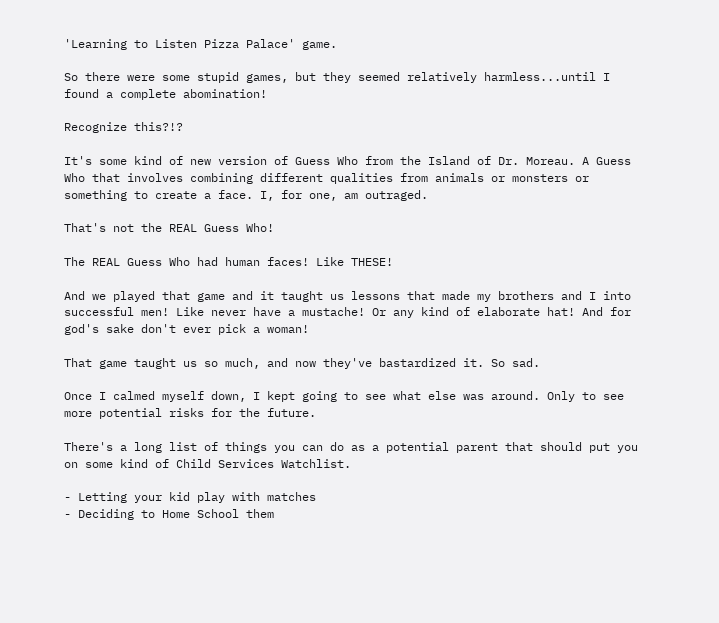'Learning to Listen Pizza Palace' game.

So there were some stupid games, but they seemed relatively harmless...until I found a complete abomination!

Recognize this?!?

It's some kind of new version of Guess Who from the Island of Dr. Moreau. A Guess Who that involves combining different qualities from animals or monsters or something to create a face. I, for one, am outraged.

That's not the REAL Guess Who!

The REAL Guess Who had human faces! Like THESE!

And we played that game and it taught us lessons that made my brothers and I into successful men! Like never have a mustache! Or any kind of elaborate hat! And for god's sake don't ever pick a woman!

That game taught us so much, and now they've bastardized it. So sad.

Once I calmed myself down, I kept going to see what else was around. Only to see more potential risks for the future.

There's a long list of things you can do as a potential parent that should put you on some kind of Child Services Watchlist.

- Letting your kid play with matches
- Deciding to Home School them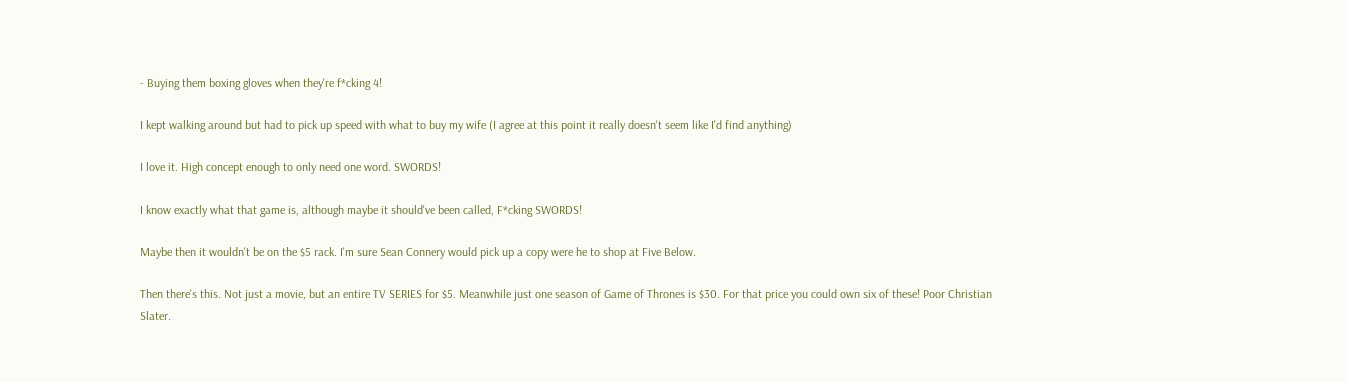- Buying them boxing gloves when they're f*cking 4!

I kept walking around but had to pick up speed with what to buy my wife (I agree at this point it really doesn't seem like I'd find anything)

I love it. High concept enough to only need one word. SWORDS!

I know exactly what that game is, although maybe it should've been called, F*cking SWORDS!

Maybe then it wouldn't be on the $5 rack. I'm sure Sean Connery would pick up a copy were he to shop at Five Below.

Then there's this. Not just a movie, but an entire TV SERIES for $5. Meanwhile just one season of Game of Thrones is $30. For that price you could own six of these! Poor Christian Slater.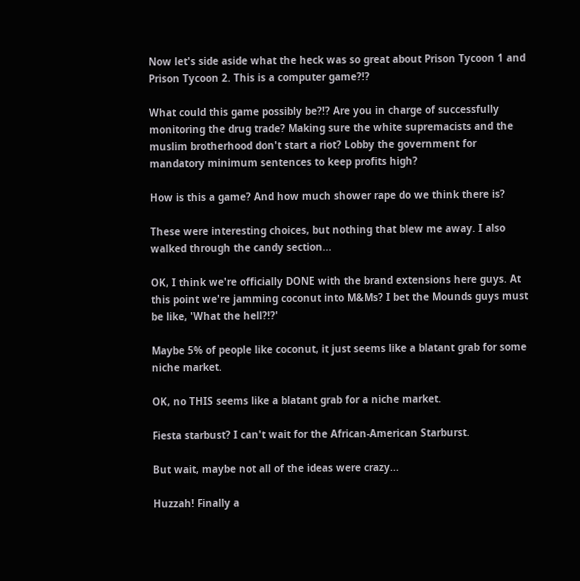Now let's side aside what the heck was so great about Prison Tycoon 1 and Prison Tycoon 2. This is a computer game?!?

What could this game possibly be?!? Are you in charge of successfully monitoring the drug trade? Making sure the white supremacists and the muslim brotherhood don't start a riot? Lobby the government for mandatory minimum sentences to keep profits high?

How is this a game? And how much shower rape do we think there is?

These were interesting choices, but nothing that blew me away. I also walked through the candy section...

OK, I think we're officially DONE with the brand extensions here guys. At this point we're jamming coconut into M&Ms? I bet the Mounds guys must be like, 'What the hell?!?'

Maybe 5% of people like coconut, it just seems like a blatant grab for some niche market.

OK, no THIS seems like a blatant grab for a niche market.

Fiesta starbust? I can't wait for the African-American Starburst.

But wait, maybe not all of the ideas were crazy...

Huzzah! Finally a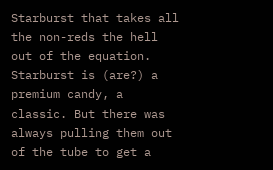Starburst that takes all the non-reds the hell out of the equation. Starburst is (are?) a premium candy, a classic. But there was always pulling them out of the tube to get a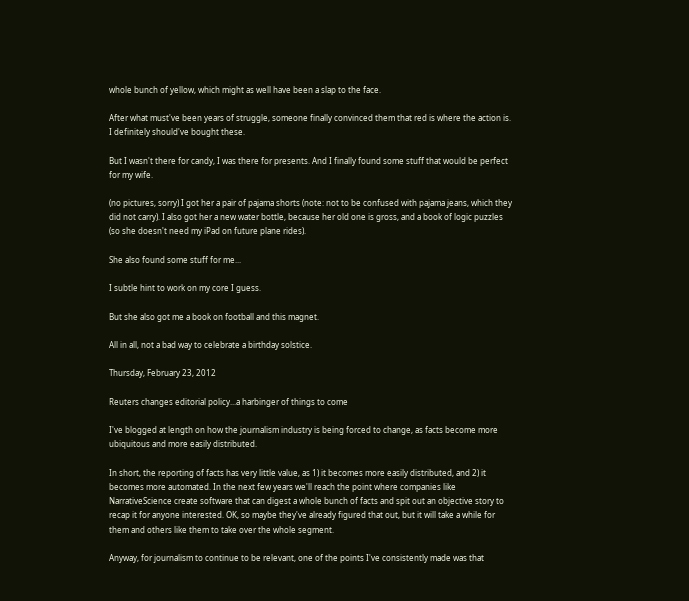whole bunch of yellow, which might as well have been a slap to the face.

After what must've been years of struggle, someone finally convinced them that red is where the action is. I definitely should've bought these.

But I wasn't there for candy, I was there for presents. And I finally found some stuff that would be perfect for my wife.

(no pictures, sorry) I got her a pair of pajama shorts (note: not to be confused with pajama jeans, which they did not carry). I also got her a new water bottle, because her old one is gross, and a book of logic puzzles (so she doesn't need my iPad on future plane rides).

She also found some stuff for me...

I subtle hint to work on my core I guess.

But she also got me a book on football and this magnet.

All in all, not a bad way to celebrate a birthday solstice.

Thursday, February 23, 2012

Reuters changes editorial policy...a harbinger of things to come

I've blogged at length on how the journalism industry is being forced to change, as facts become more ubiquitous and more easily distributed.

In short, the reporting of facts has very little value, as 1) it becomes more easily distributed, and 2) it becomes more automated. In the next few years we'll reach the point where companies like NarrativeScience create software that can digest a whole bunch of facts and spit out an objective story to recap it for anyone interested. OK, so maybe they've already figured that out, but it will take a while for them and others like them to take over the whole segment.

Anyway, for journalism to continue to be relevant, one of the points I've consistently made was that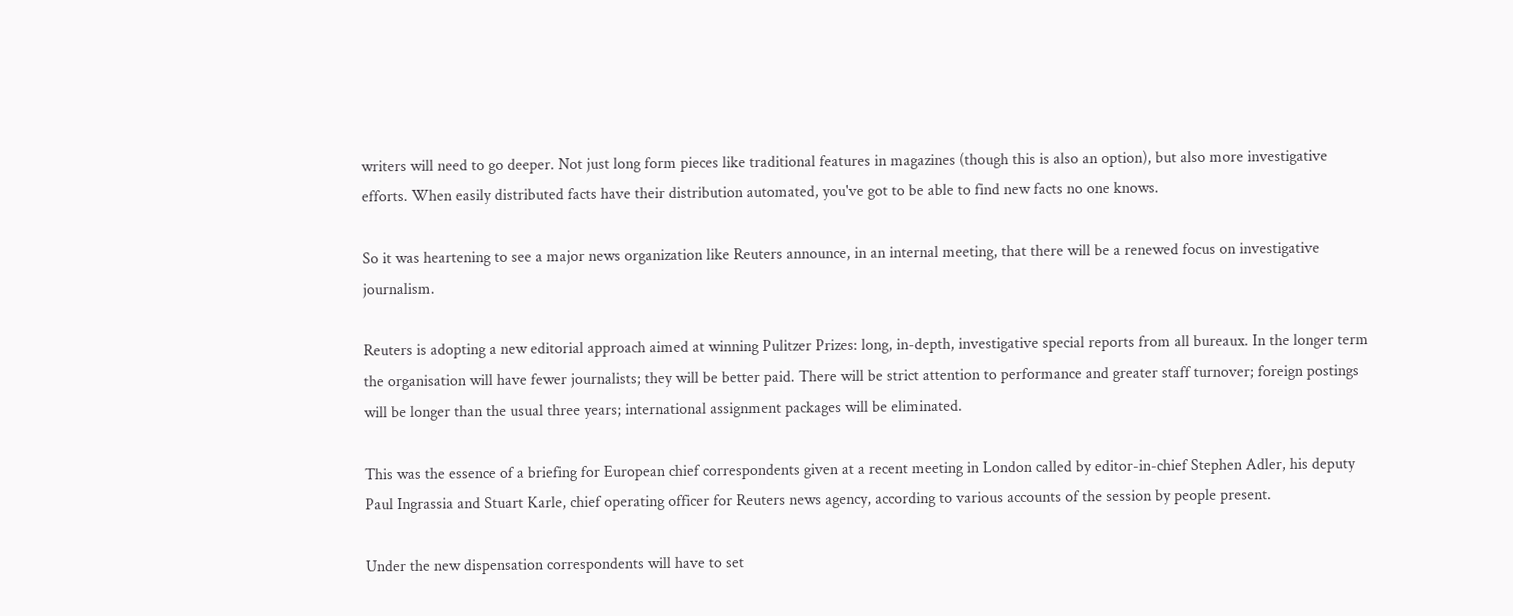writers will need to go deeper. Not just long form pieces like traditional features in magazines (though this is also an option), but also more investigative efforts. When easily distributed facts have their distribution automated, you've got to be able to find new facts no one knows.

So it was heartening to see a major news organization like Reuters announce, in an internal meeting, that there will be a renewed focus on investigative journalism.

Reuters is adopting a new editorial approach aimed at winning Pulitzer Prizes: long, in-depth, investigative special reports from all bureaux. In the longer term the organisation will have fewer journalists; they will be better paid. There will be strict attention to performance and greater staff turnover; foreign postings will be longer than the usual three years; international assignment packages will be eliminated.

This was the essence of a briefing for European chief correspondents given at a recent meeting in London called by editor-in-chief Stephen Adler, his deputy Paul Ingrassia and Stuart Karle, chief operating officer for Reuters news agency, according to various accounts of the session by people present.

Under the new dispensation correspondents will have to set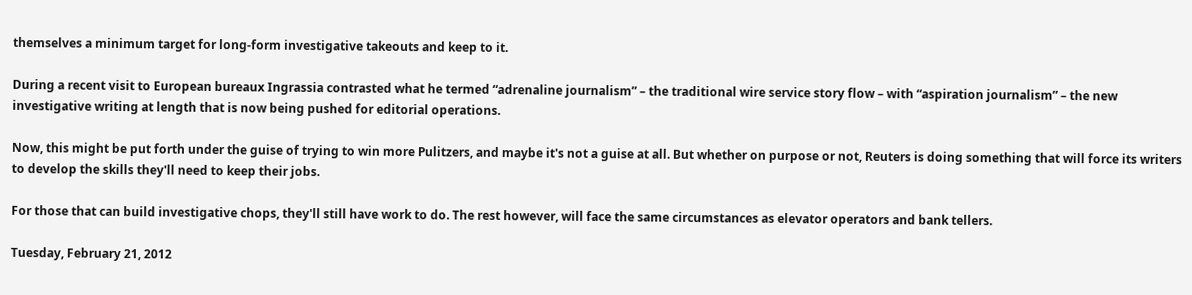themselves a minimum target for long-form investigative takeouts and keep to it.

During a recent visit to European bureaux Ingrassia contrasted what he termed “adrenaline journalism” – the traditional wire service story flow – with “aspiration journalism” – the new investigative writing at length that is now being pushed for editorial operations.

Now, this might be put forth under the guise of trying to win more Pulitzers, and maybe it's not a guise at all. But whether on purpose or not, Reuters is doing something that will force its writers to develop the skills they'll need to keep their jobs.

For those that can build investigative chops, they'll still have work to do. The rest however, will face the same circumstances as elevator operators and bank tellers.

Tuesday, February 21, 2012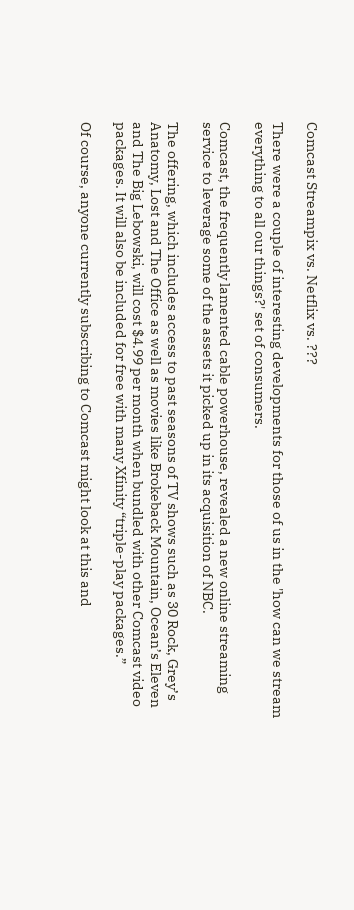Comcast Streampix vs. Netflix vs. ???

There were a couple of interesting developments for those of us in the 'how can we stream everything to all our things?' set of consumers.

Comcast, the frequently lamented cable powerhouse, revealed a new online streaming service to leverage some of the assets it picked up in its acquisition of NBC.

The offering, which includes access to past seasons of TV shows such as 30 Rock, Grey’s Anatomy, Lost and The Office as well as movies like Brokeback Mountain, Ocean’s Eleven and The Big Lebowski, will cost $4.99 per month when bundled with other Comcast video packages. It will also be included for free with many Xfinity “triple-play packages.”

Of course, anyone currently subscribing to Comcast might look at this and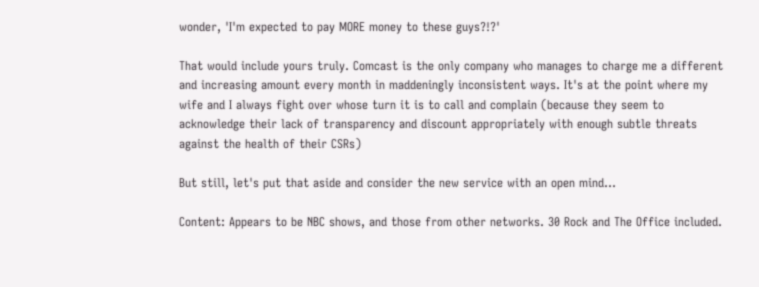wonder, 'I'm expected to pay MORE money to these guys?!?'

That would include yours truly. Comcast is the only company who manages to charge me a different and increasing amount every month in maddeningly inconsistent ways. It's at the point where my wife and I always fight over whose turn it is to call and complain (because they seem to acknowledge their lack of transparency and discount appropriately with enough subtle threats against the health of their CSRs)

But still, let's put that aside and consider the new service with an open mind...

Content: Appears to be NBC shows, and those from other networks. 30 Rock and The Office included.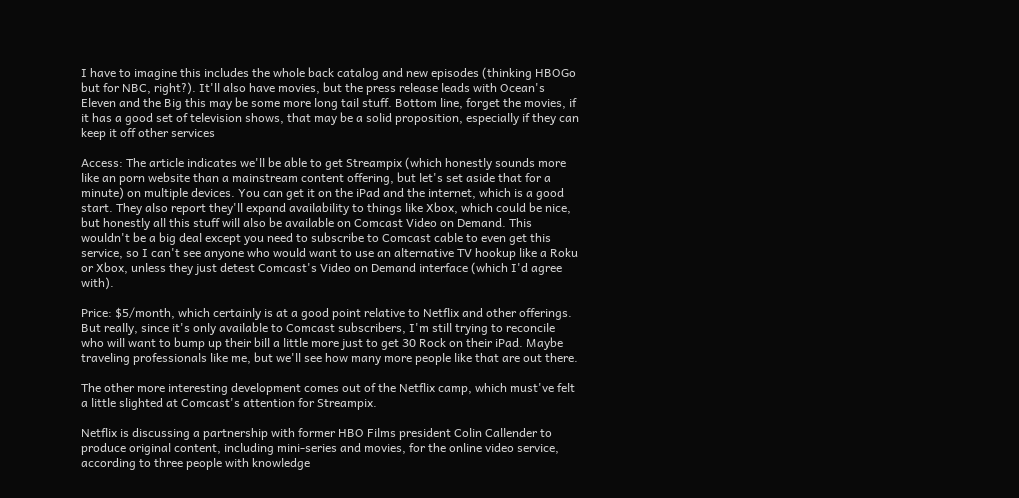I have to imagine this includes the whole back catalog and new episodes (thinking HBOGo but for NBC, right?). It'll also have movies, but the press release leads with Ocean's Eleven and the Big this may be some more long tail stuff. Bottom line, forget the movies, if it has a good set of television shows, that may be a solid proposition, especially if they can keep it off other services

Access: The article indicates we'll be able to get Streampix (which honestly sounds more like an porn website than a mainstream content offering, but let's set aside that for a minute) on multiple devices. You can get it on the iPad and the internet, which is a good start. They also report they'll expand availability to things like Xbox, which could be nice, but honestly all this stuff will also be available on Comcast Video on Demand. This wouldn't be a big deal except you need to subscribe to Comcast cable to even get this service, so I can't see anyone who would want to use an alternative TV hookup like a Roku or Xbox, unless they just detest Comcast's Video on Demand interface (which I'd agree with).

Price: $5/month, which certainly is at a good point relative to Netflix and other offerings. But really, since it's only available to Comcast subscribers, I'm still trying to reconcile who will want to bump up their bill a little more just to get 30 Rock on their iPad. Maybe traveling professionals like me, but we'll see how many more people like that are out there.

The other more interesting development comes out of the Netflix camp, which must've felt a little slighted at Comcast's attention for Streampix.

Netflix is discussing a partnership with former HBO Films president Colin Callender to produce original content, including mini-series and movies, for the online video service, according to three people with knowledge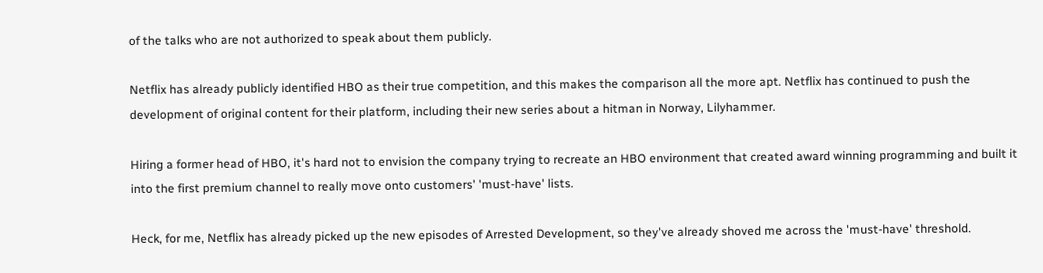of the talks who are not authorized to speak about them publicly.

Netflix has already publicly identified HBO as their true competition, and this makes the comparison all the more apt. Netflix has continued to push the development of original content for their platform, including their new series about a hitman in Norway, Lilyhammer.

Hiring a former head of HBO, it's hard not to envision the company trying to recreate an HBO environment that created award winning programming and built it into the first premium channel to really move onto customers' 'must-have' lists.

Heck, for me, Netflix has already picked up the new episodes of Arrested Development, so they've already shoved me across the 'must-have' threshold.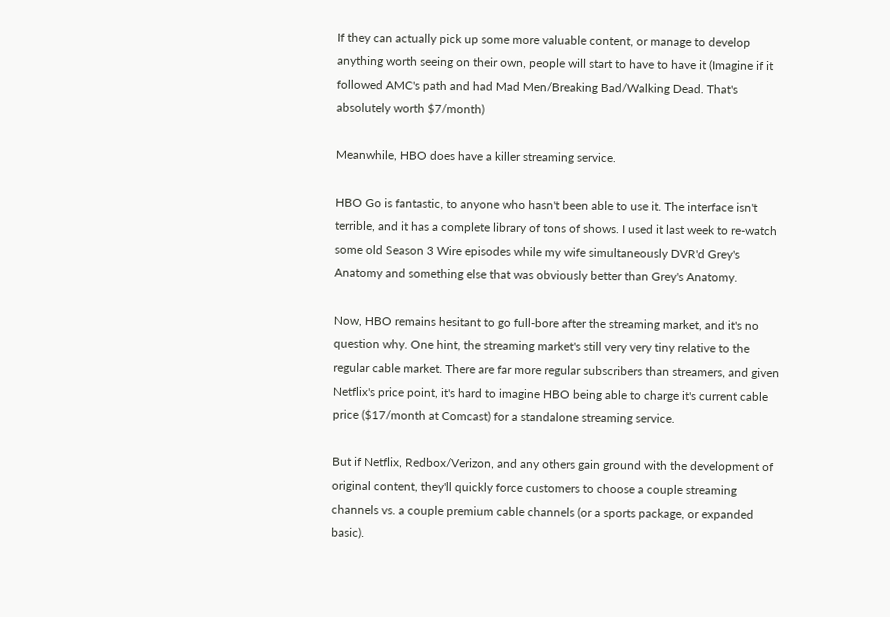If they can actually pick up some more valuable content, or manage to develop anything worth seeing on their own, people will start to have to have it (Imagine if it followed AMC's path and had Mad Men/Breaking Bad/Walking Dead. That's absolutely worth $7/month)

Meanwhile, HBO does have a killer streaming service.

HBO Go is fantastic, to anyone who hasn't been able to use it. The interface isn't terrible, and it has a complete library of tons of shows. I used it last week to re-watch some old Season 3 Wire episodes while my wife simultaneously DVR'd Grey's Anatomy and something else that was obviously better than Grey's Anatomy.

Now, HBO remains hesitant to go full-bore after the streaming market, and it's no question why. One hint, the streaming market's still very very tiny relative to the regular cable market. There are far more regular subscribers than streamers, and given Netflix's price point, it's hard to imagine HBO being able to charge it's current cable price ($17/month at Comcast) for a standalone streaming service.

But if Netflix, Redbox/Verizon, and any others gain ground with the development of original content, they'll quickly force customers to choose a couple streaming channels vs. a couple premium cable channels (or a sports package, or expanded basic).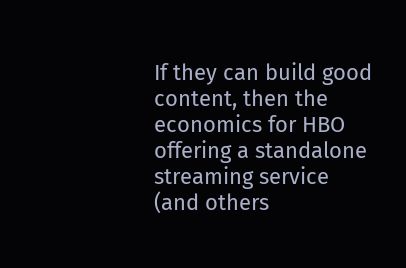If they can build good content, then the economics for HBO offering a standalone streaming service (and others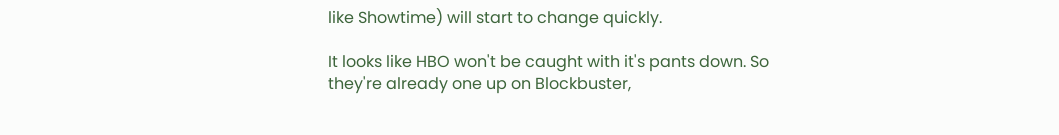like Showtime) will start to change quickly.

It looks like HBO won't be caught with it's pants down. So they're already one up on Blockbuster,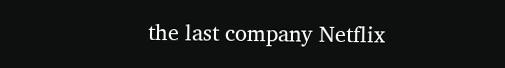the last company Netflix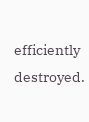efficiently destroyed.